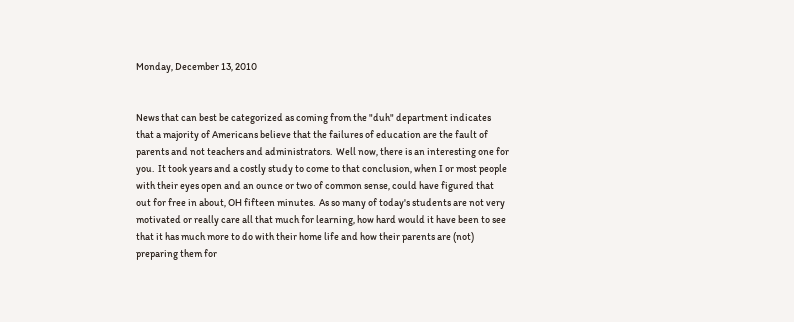Monday, December 13, 2010


News that can best be categorized as coming from the "duh" department indicates that a majority of Americans believe that the failures of education are the fault of parents and not teachers and administrators.  Well now, there is an interesting one for you.  It took years and a costly study to come to that conclusion, when I or most people with their eyes open and an ounce or two of common sense, could have figured that out for free in about, OH fifteen minutes.  As so many of today's students are not very motivated or really care all that much for learning, how hard would it have been to see that it has much more to do with their home life and how their parents are (not) preparing them for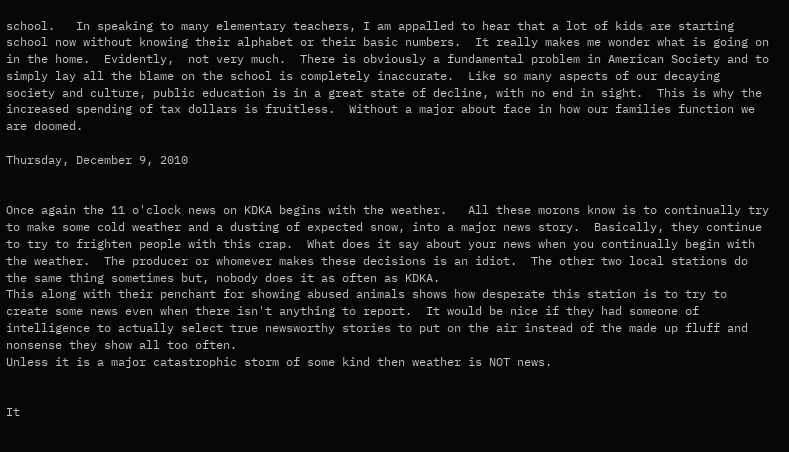school.   In speaking to many elementary teachers, I am appalled to hear that a lot of kids are starting school now without knowing their alphabet or their basic numbers.  It really makes me wonder what is going on in the home.  Evidently,  not very much.  There is obviously a fundamental problem in American Society and to simply lay all the blame on the school is completely inaccurate.  Like so many aspects of our decaying society and culture, public education is in a great state of decline, with no end in sight.  This is why the increased spending of tax dollars is fruitless.  Without a major about face in how our families function we are doomed.

Thursday, December 9, 2010


Once again the 11 o'clock news on KDKA begins with the weather.   All these morons know is to continually try to make some cold weather and a dusting of expected snow, into a major news story.  Basically, they continue to try to frighten people with this crap.  What does it say about your news when you continually begin with the weather.  The producer or whomever makes these decisions is an idiot.  The other two local stations do the same thing sometimes but, nobody does it as often as KDKA.
This along with their penchant for showing abused animals shows how desperate this station is to try to create some news even when there isn't anything to report.  It would be nice if they had someone of intelligence to actually select true newsworthy stories to put on the air instead of the made up fluff and nonsense they show all too often.
Unless it is a major catastrophic storm of some kind then weather is NOT news.


It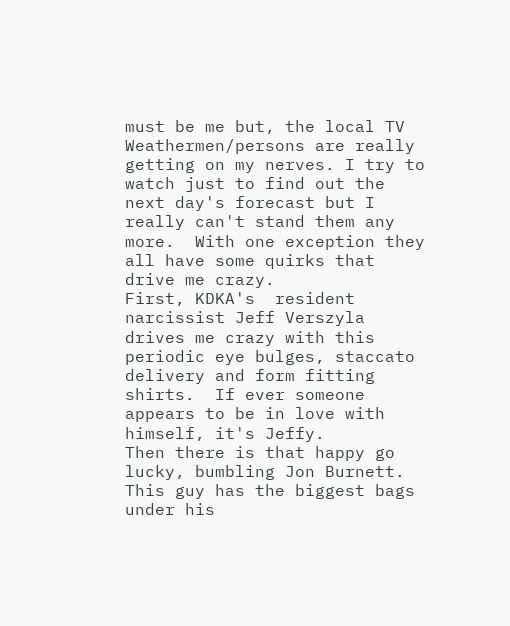must be me but, the local TV Weathermen/persons are really getting on my nerves. I try to watch just to find out the next day's forecast but I really can't stand them any more.  With one exception they all have some quirks that drive me crazy.
First, KDKA's  resident narcissist Jeff Verszyla drives me crazy with this periodic eye bulges, staccato delivery and form fitting shirts.  If ever someone appears to be in love with himself, it's Jeffy.
Then there is that happy go lucky, bumbling Jon Burnett.  This guy has the biggest bags under his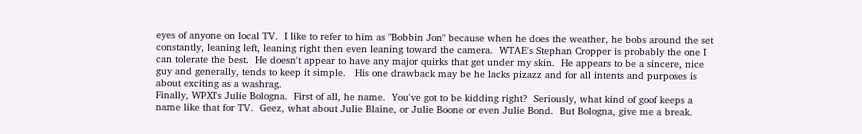eyes of anyone on local TV.  I like to refer to him as "Bobbin Jon" because when he does the weather, he bobs around the set constantly, leaning left, leaning right then even leaning toward the camera.  WTAE's Stephan Cropper is probably the one I can tolerate the best.  He doesn't appear to have any major quirks that get under my skin.  He appears to be a sincere, nice guy and generally, tends to keep it simple.   His one drawback may be he lacks pizazz and for all intents and purposes is about exciting as a washrag.
Finally, WPXI's Julie Bologna.  First of all, he name.  You've got to be kidding right?  Seriously, what kind of goof keeps a name like that for TV.  Geez, what about Julie Blaine, or Julie Boone or even Julie Bond.  But Bologna, give me a break.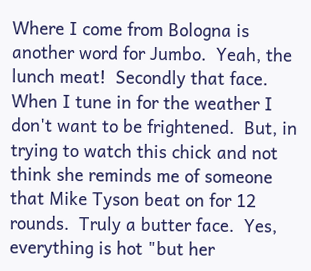Where I come from Bologna is another word for Jumbo.  Yeah, the lunch meat!  Secondly that face.  When I tune in for the weather I don't want to be frightened.  But, in trying to watch this chick and not think she reminds me of someone that Mike Tyson beat on for 12 rounds.  Truly a butter face.  Yes, everything is hot "but her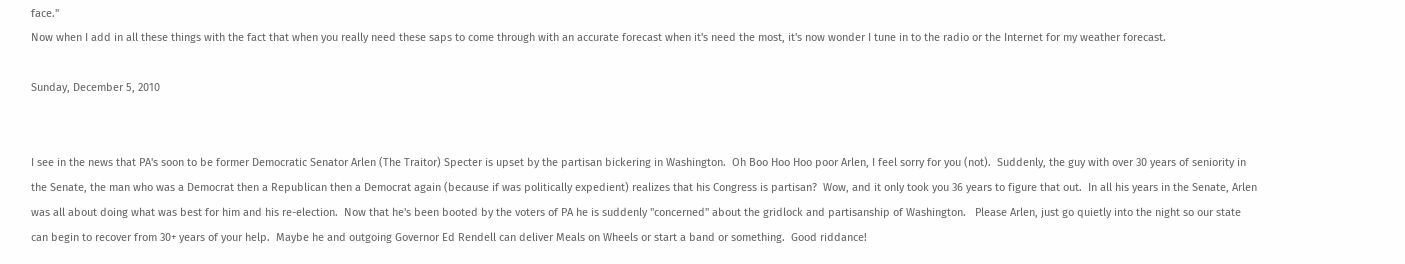face."
Now when I add in all these things with the fact that when you really need these saps to come through with an accurate forecast when it's need the most, it's now wonder I tune in to the radio or the Internet for my weather forecast.

Sunday, December 5, 2010


I see in the news that PA's soon to be former Democratic Senator Arlen (The Traitor) Specter is upset by the partisan bickering in Washington.  Oh Boo Hoo Hoo poor Arlen, I feel sorry for you (not).  Suddenly, the guy with over 30 years of seniority in the Senate, the man who was a Democrat then a Republican then a Democrat again (because if was politically expedient) realizes that his Congress is partisan?  Wow, and it only took you 36 years to figure that out.  In all his years in the Senate, Arlen was all about doing what was best for him and his re-election.  Now that he's been booted by the voters of PA he is suddenly "concerned" about the gridlock and partisanship of Washington.   Please Arlen, just go quietly into the night so our state can begin to recover from 30+ years of your help.  Maybe he and outgoing Governor Ed Rendell can deliver Meals on Wheels or start a band or something.  Good riddance!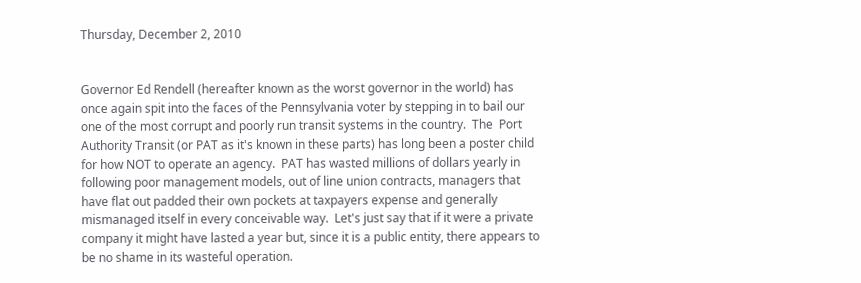Thursday, December 2, 2010


Governor Ed Rendell (hereafter known as the worst governor in the world) has once again spit into the faces of the Pennsylvania voter by stepping in to bail our one of the most corrupt and poorly run transit systems in the country.  The  Port Authority Transit (or PAT as it's known in these parts) has long been a poster child for how NOT to operate an agency.  PAT has wasted millions of dollars yearly in following poor management models, out of line union contracts, managers that have flat out padded their own pockets at taxpayers expense and generally mismanaged itself in every conceivable way.  Let's just say that if it were a private company it might have lasted a year but, since it is a public entity, there appears to be no shame in its wasteful operation.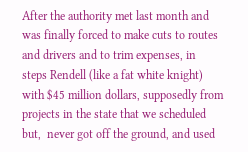After the authority met last month and was finally forced to make cuts to routes and drivers and to trim expenses, in steps Rendell (like a fat white knight) with $45 million dollars, supposedly from projects in the state that we scheduled but,  never got off the ground, and used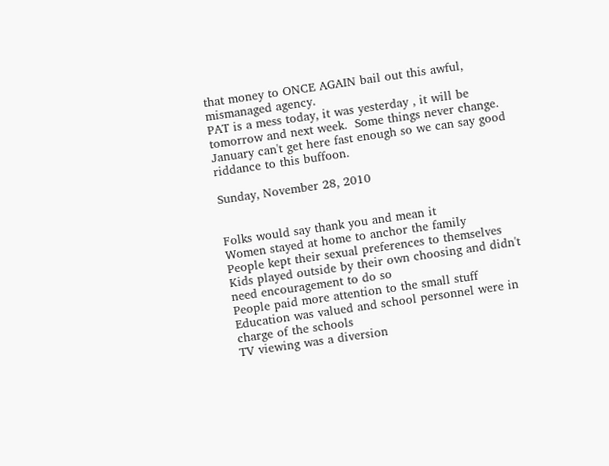that money to ONCE AGAIN bail out this awful, mismanaged agency.
PAT is a mess today, it was yesterday , it will be tomorrow and next week.  Some things never change.  January can't get here fast enough so we can say good riddance to this buffoon.

Sunday, November 28, 2010


Folks would say thank you and mean it
Women stayed at home to anchor the family
People kept their sexual preferences to themselves
Kids played outside by their own choosing and didn't need encouragement to do so
People paid more attention to the small stuff
Education was valued and school personnel were in charge of the schools
TV viewing was a diversion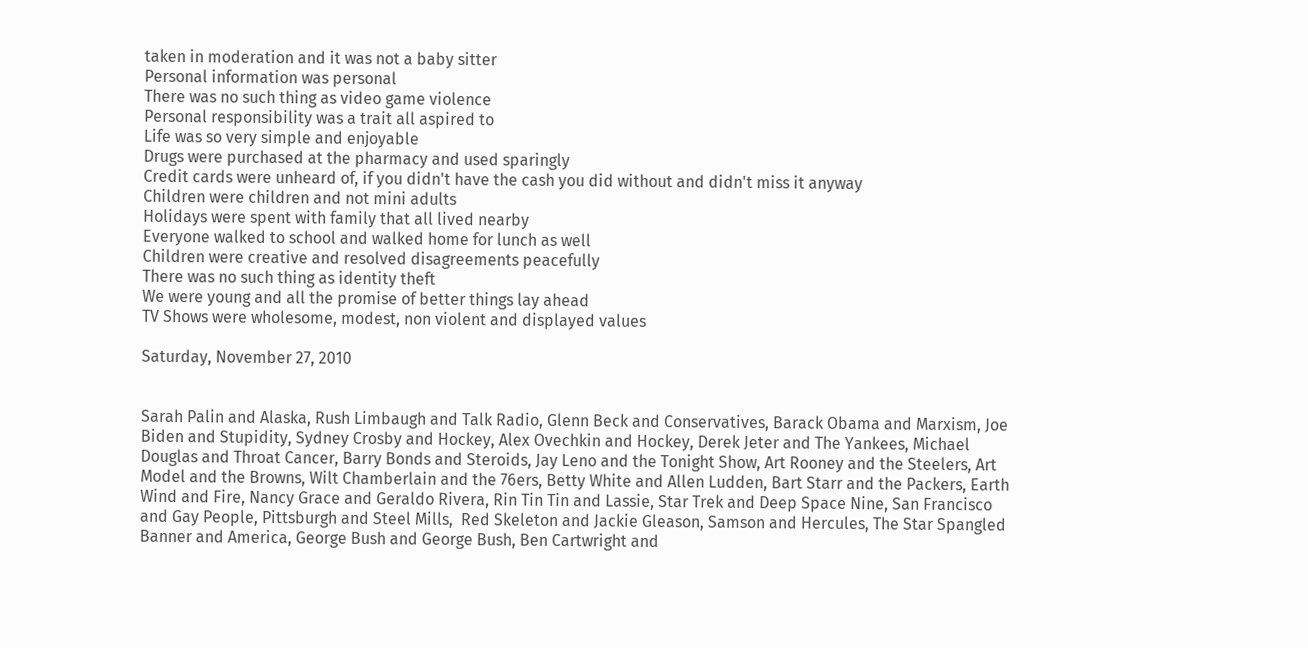taken in moderation and it was not a baby sitter
Personal information was personal
There was no such thing as video game violence
Personal responsibility was a trait all aspired to
Life was so very simple and enjoyable
Drugs were purchased at the pharmacy and used sparingly
Credit cards were unheard of, if you didn't have the cash you did without and didn't miss it anyway
Children were children and not mini adults
Holidays were spent with family that all lived nearby
Everyone walked to school and walked home for lunch as well
Children were creative and resolved disagreements peacefully
There was no such thing as identity theft
We were young and all the promise of better things lay ahead
TV Shows were wholesome, modest, non violent and displayed values

Saturday, November 27, 2010


Sarah Palin and Alaska, Rush Limbaugh and Talk Radio, Glenn Beck and Conservatives, Barack Obama and Marxism, Joe Biden and Stupidity, Sydney Crosby and Hockey, Alex Ovechkin and Hockey, Derek Jeter and The Yankees, Michael Douglas and Throat Cancer, Barry Bonds and Steroids, Jay Leno and the Tonight Show, Art Rooney and the Steelers, Art Model and the Browns, Wilt Chamberlain and the 76ers, Betty White and Allen Ludden, Bart Starr and the Packers, Earth Wind and Fire, Nancy Grace and Geraldo Rivera, Rin Tin Tin and Lassie, Star Trek and Deep Space Nine, San Francisco and Gay People, Pittsburgh and Steel Mills,  Red Skeleton and Jackie Gleason, Samson and Hercules, The Star Spangled Banner and America, George Bush and George Bush, Ben Cartwright and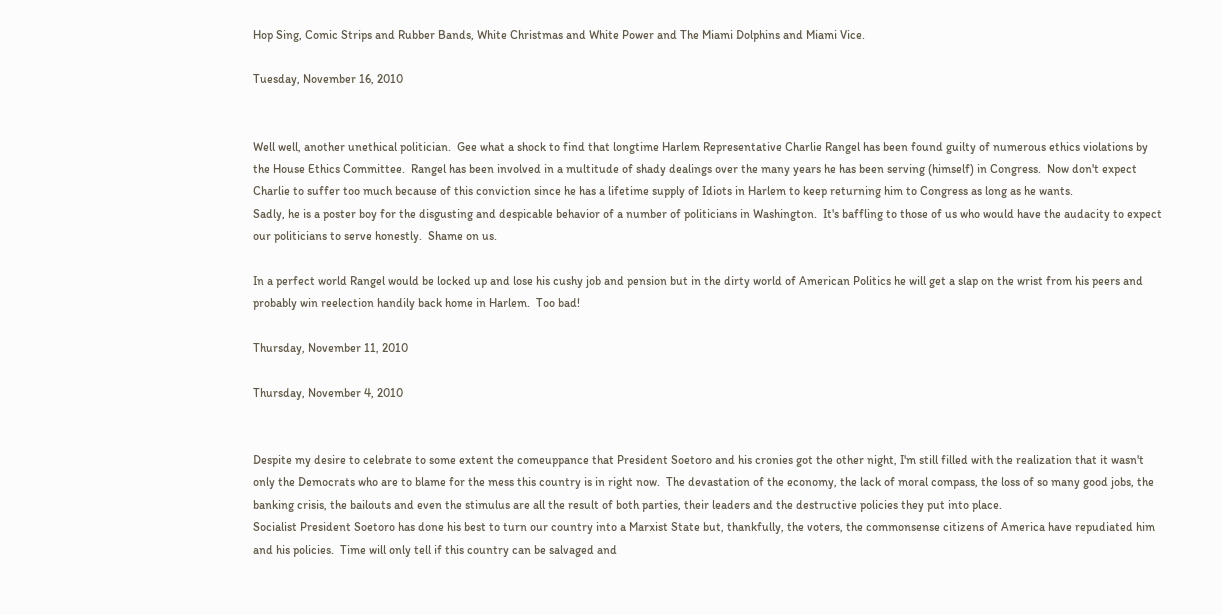Hop Sing, Comic Strips and Rubber Bands, White Christmas and White Power and The Miami Dolphins and Miami Vice.

Tuesday, November 16, 2010


Well well, another unethical politician.  Gee what a shock to find that longtime Harlem Representative Charlie Rangel has been found guilty of numerous ethics violations by the House Ethics Committee.  Rangel has been involved in a multitude of shady dealings over the many years he has been serving (himself) in Congress.  Now don't expect Charlie to suffer too much because of this conviction since he has a lifetime supply of Idiots in Harlem to keep returning him to Congress as long as he wants.
Sadly, he is a poster boy for the disgusting and despicable behavior of a number of politicians in Washington.  It's baffling to those of us who would have the audacity to expect our politicians to serve honestly.  Shame on us.

In a perfect world Rangel would be locked up and lose his cushy job and pension but in the dirty world of American Politics he will get a slap on the wrist from his peers and probably win reelection handily back home in Harlem.  Too bad!

Thursday, November 11, 2010

Thursday, November 4, 2010


Despite my desire to celebrate to some extent the comeuppance that President Soetoro and his cronies got the other night, I'm still filled with the realization that it wasn't only the Democrats who are to blame for the mess this country is in right now.  The devastation of the economy, the lack of moral compass, the loss of so many good jobs, the banking crisis, the bailouts and even the stimulus are all the result of both parties, their leaders and the destructive policies they put into place.
Socialist President Soetoro has done his best to turn our country into a Marxist State but, thankfully, the voters, the commonsense citizens of America have repudiated him and his policies.  Time will only tell if this country can be salvaged and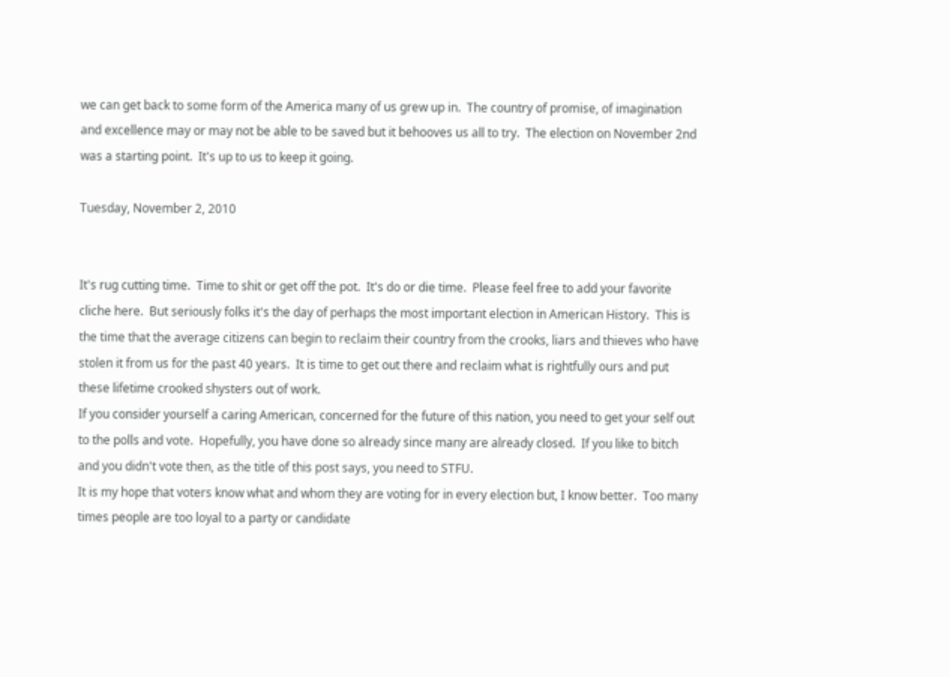we can get back to some form of the America many of us grew up in.  The country of promise, of imagination and excellence may or may not be able to be saved but it behooves us all to try.  The election on November 2nd was a starting point.  It's up to us to keep it going.

Tuesday, November 2, 2010


It's rug cutting time.  Time to shit or get off the pot.  It's do or die time.  Please feel free to add your favorite cliche here.  But seriously folks it's the day of perhaps the most important election in American History.  This is the time that the average citizens can begin to reclaim their country from the crooks, liars and thieves who have stolen it from us for the past 40 years.  It is time to get out there and reclaim what is rightfully ours and put these lifetime crooked shysters out of work.
If you consider yourself a caring American, concerned for the future of this nation, you need to get your self out to the polls and vote.  Hopefully, you have done so already since many are already closed.  If you like to bitch and you didn't vote then, as the title of this post says, you need to STFU.
It is my hope that voters know what and whom they are voting for in every election but, I know better.  Too many times people are too loyal to a party or candidate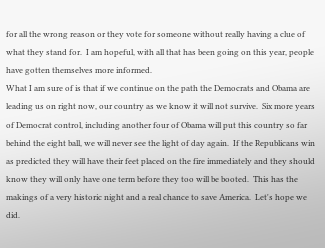for all the wrong reason or they vote for someone without really having a clue of what they stand for.  I am hopeful, with all that has been going on this year, people have gotten themselves more informed.
What I am sure of is that if we continue on the path the Democrats and Obama are leading us on right now, our country as we know it will not survive.  Six more years of Democrat control, including another four of Obama will put this country so far behind the eight ball, we will never see the light of day again.  If the Republicans win as predicted they will have their feet placed on the fire immediately and they should know they will only have one term before they too will be booted.  This has the makings of a very historic night and a real chance to save America.  Let's hope we did.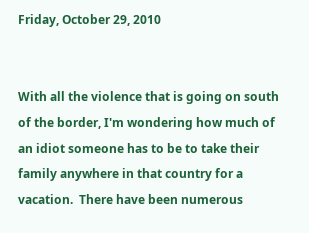Friday, October 29, 2010


With all the violence that is going on south of the border, I'm wondering how much of an idiot someone has to be to take their family anywhere in that country for a vacation.  There have been numerous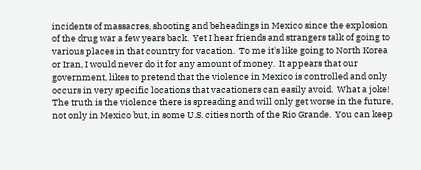incidents of massacres, shooting and beheadings in Mexico since the explosion of the drug war a few years back.  Yet I hear friends and strangers talk of going to various places in that country for vacation.  To me it's like going to North Korea or Iran, I would never do it for any amount of money.  It appears that our government, likes to pretend that the violence in Mexico is controlled and only occurs in very specific locations that vacationers can easily avoid.  What a joke!  The truth is the violence there is spreading and will only get worse in the future, not only in Mexico but, in some U.S. cities north of the Rio Grande.  You can keep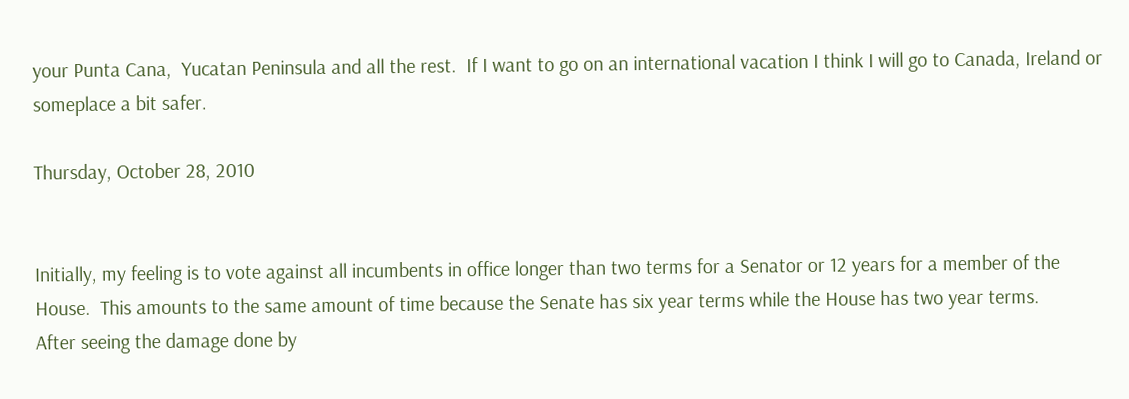your Punta Cana,  Yucatan Peninsula and all the rest.  If I want to go on an international vacation I think I will go to Canada, Ireland or someplace a bit safer.

Thursday, October 28, 2010


Initially, my feeling is to vote against all incumbents in office longer than two terms for a Senator or 12 years for a member of the House.  This amounts to the same amount of time because the Senate has six year terms while the House has two year terms.
After seeing the damage done by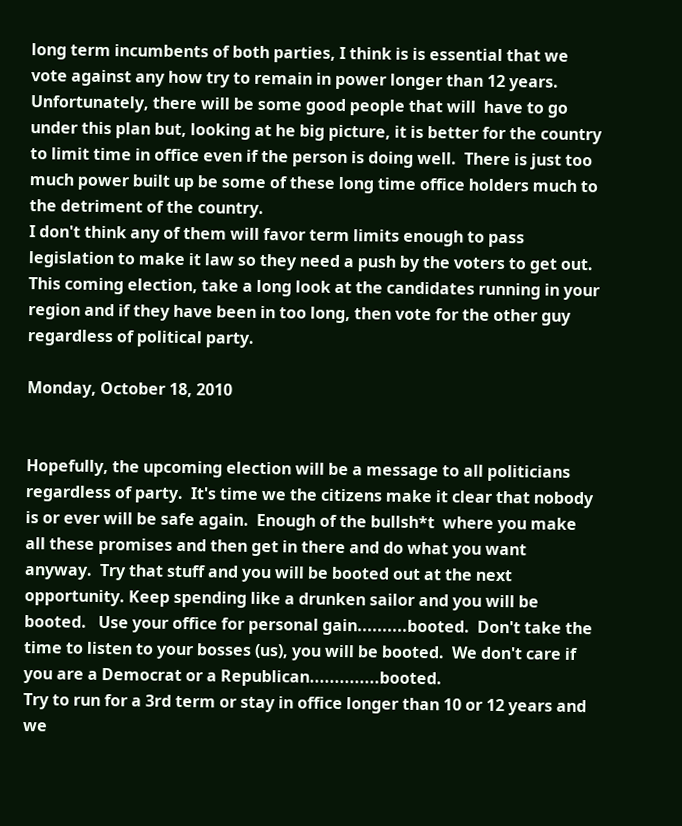long term incumbents of both parties, I think is is essential that we vote against any how try to remain in power longer than 12 years.
Unfortunately, there will be some good people that will  have to go under this plan but, looking at he big picture, it is better for the country to limit time in office even if the person is doing well.  There is just too much power built up be some of these long time office holders much to the detriment of the country.
I don't think any of them will favor term limits enough to pass legislation to make it law so they need a push by the voters to get out.  This coming election, take a long look at the candidates running in your region and if they have been in too long, then vote for the other guy regardless of political party.

Monday, October 18, 2010


Hopefully, the upcoming election will be a message to all politicians regardless of party.  It's time we the citizens make it clear that nobody is or ever will be safe again.  Enough of the bullsh*t  where you make all these promises and then get in there and do what you want anyway.  Try that stuff and you will be booted out at the next opportunity. Keep spending like a drunken sailor and you will be booted.   Use your office for personal gain..........booted.  Don't take the time to listen to your bosses (us), you will be booted.  We don't care if you are a Democrat or a Republican..............booted.
Try to run for a 3rd term or stay in office longer than 10 or 12 years and we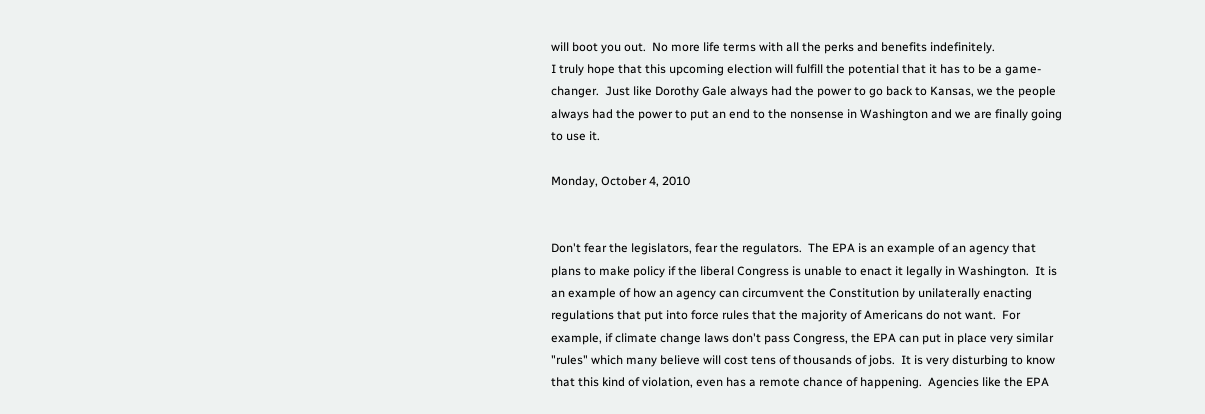will boot you out.  No more life terms with all the perks and benefits indefinitely.
I truly hope that this upcoming election will fulfill the potential that it has to be a game-changer.  Just like Dorothy Gale always had the power to go back to Kansas, we the people always had the power to put an end to the nonsense in Washington and we are finally going to use it.

Monday, October 4, 2010


Don't fear the legislators, fear the regulators.  The EPA is an example of an agency that plans to make policy if the liberal Congress is unable to enact it legally in Washington.  It is an example of how an agency can circumvent the Constitution by unilaterally enacting regulations that put into force rules that the majority of Americans do not want.  For example, if climate change laws don't pass Congress, the EPA can put in place very similar "rules" which many believe will cost tens of thousands of jobs.  It is very disturbing to know that this kind of violation, even has a remote chance of happening.  Agencies like the EPA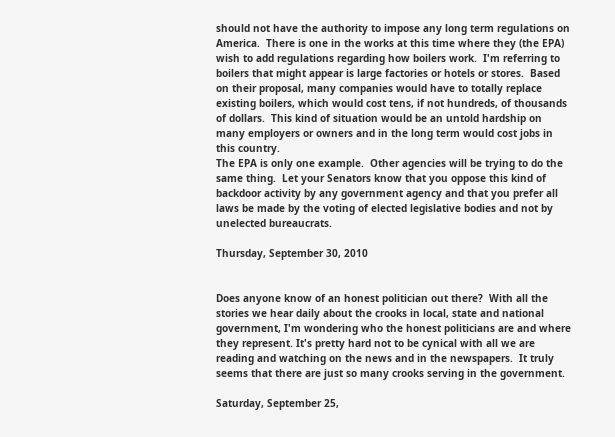should not have the authority to impose any long term regulations on America.  There is one in the works at this time where they (the EPA) wish to add regulations regarding how boilers work.  I'm referring to boilers that might appear is large factories or hotels or stores.  Based on their proposal, many companies would have to totally replace existing boilers, which would cost tens, if not hundreds, of thousands of dollars.  This kind of situation would be an untold hardship on many employers or owners and in the long term would cost jobs in this country.
The EPA is only one example.  Other agencies will be trying to do the same thing.  Let your Senators know that you oppose this kind of backdoor activity by any government agency and that you prefer all laws be made by the voting of elected legislative bodies and not by unelected bureaucrats.

Thursday, September 30, 2010


Does anyone know of an honest politician out there?  With all the stories we hear daily about the crooks in local, state and national government, I'm wondering who the honest politicians are and where they represent. It's pretty hard not to be cynical with all we are reading and watching on the news and in the newspapers.  It truly seems that there are just so many crooks serving in the government.

Saturday, September 25,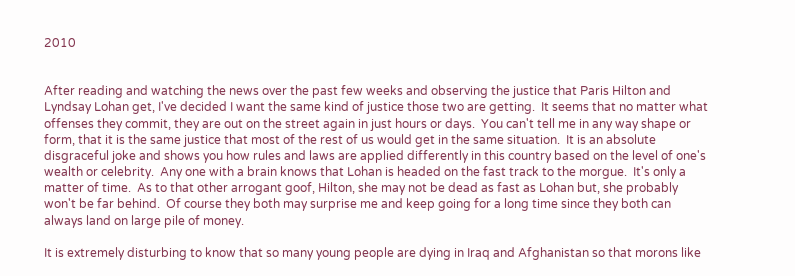2010


After reading and watching the news over the past few weeks and observing the justice that Paris Hilton and Lyndsay Lohan get, I've decided I want the same kind of justice those two are getting.  It seems that no matter what  offenses they commit, they are out on the street again in just hours or days.  You can't tell me in any way shape or form, that it is the same justice that most of the rest of us would get in the same situation.  It is an absolute disgraceful joke and shows you how rules and laws are applied differently in this country based on the level of one's wealth or celebrity.  Any one with a brain knows that Lohan is headed on the fast track to the morgue.  It's only a matter of time.  As to that other arrogant goof, Hilton, she may not be dead as fast as Lohan but, she probably won't be far behind.  Of course they both may surprise me and keep going for a long time since they both can always land on large pile of money.

It is extremely disturbing to know that so many young people are dying in Iraq and Afghanistan so that morons like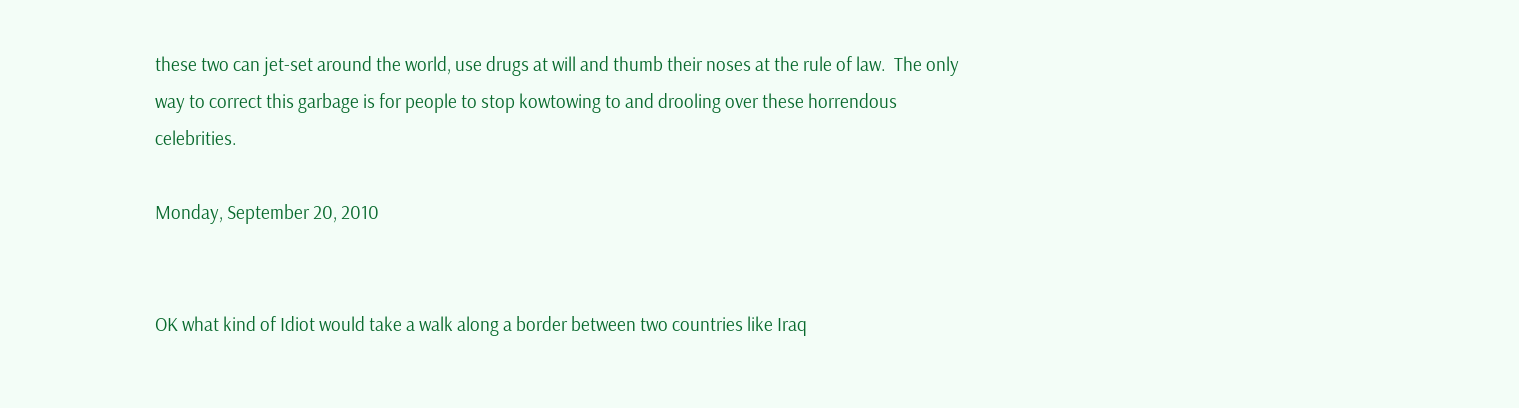these two can jet-set around the world, use drugs at will and thumb their noses at the rule of law.  The only way to correct this garbage is for people to stop kowtowing to and drooling over these horrendous celebrities.

Monday, September 20, 2010


OK what kind of Idiot would take a walk along a border between two countries like Iraq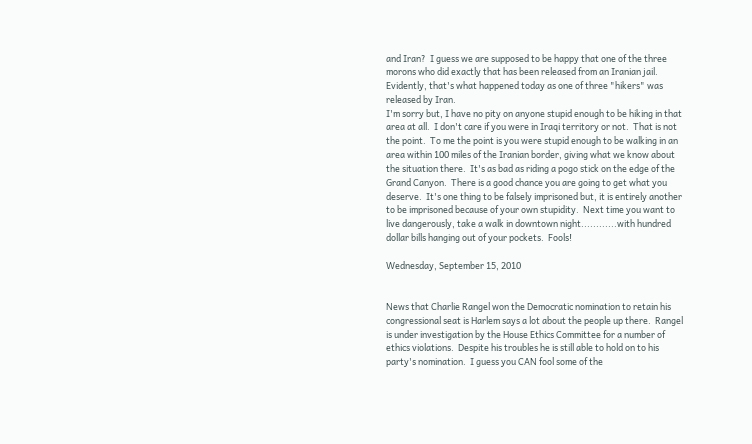and Iran?  I guess we are supposed to be happy that one of the three morons who did exactly that has been released from an Iranian jail.  Evidently, that's what happened today as one of three "hikers" was released by Iran.
I'm sorry but, I have no pity on anyone stupid enough to be hiking in that area at all.  I don't care if you were in Iraqi territory or not.  That is not the point.  To me the point is you were stupid enough to be walking in an area within 100 miles of the Iranian border, giving what we know about the situation there.  It's as bad as riding a pogo stick on the edge of the Grand Canyon.  There is a good chance you are going to get what you deserve.  It's one thing to be falsely imprisoned but, it is entirely another to be imprisoned because of your own stupidity.  Next time you want to live dangerously, take a walk in downtown night............with hundred dollar bills hanging out of your pockets.  Fools!

Wednesday, September 15, 2010


News that Charlie Rangel won the Democratic nomination to retain his congressional seat is Harlem says a lot about the people up there.  Rangel is under investigation by the House Ethics Committee for a number of ethics violations.  Despite his troubles he is still able to hold on to his party's nomination.  I guess you CAN fool some of the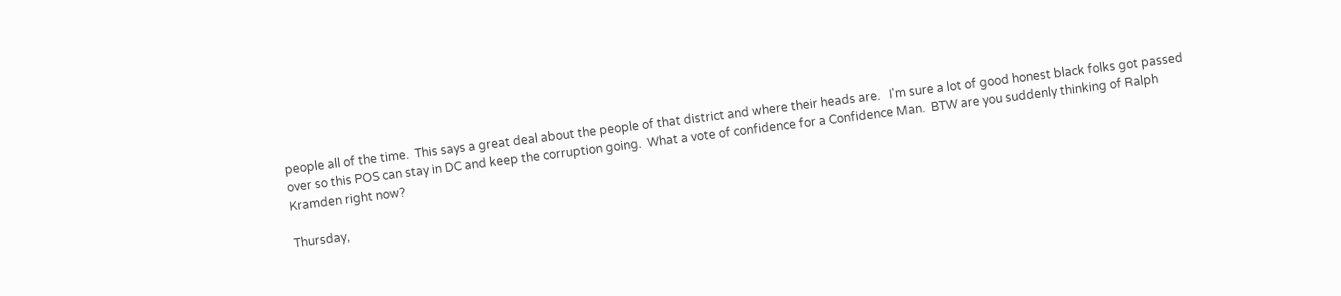people all of the time.  This says a great deal about the people of that district and where their heads are.   I'm sure a lot of good honest black folks got passed over so this POS can stay in DC and keep the corruption going.  What a vote of confidence for a Confidence Man.  BTW are you suddenly thinking of Ralph Kramden right now?

Thursday,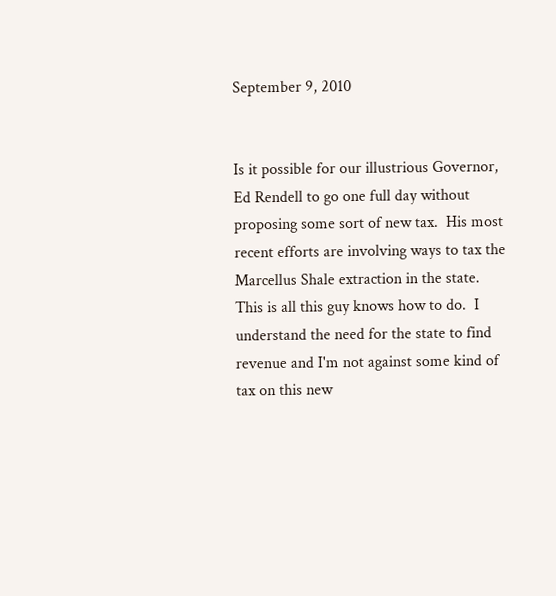September 9, 2010


Is it possible for our illustrious Governor, Ed Rendell to go one full day without proposing some sort of new tax.  His most recent efforts are involving ways to tax the Marcellus Shale extraction in the state.  This is all this guy knows how to do.  I understand the need for the state to find revenue and I'm not against some kind of tax on this new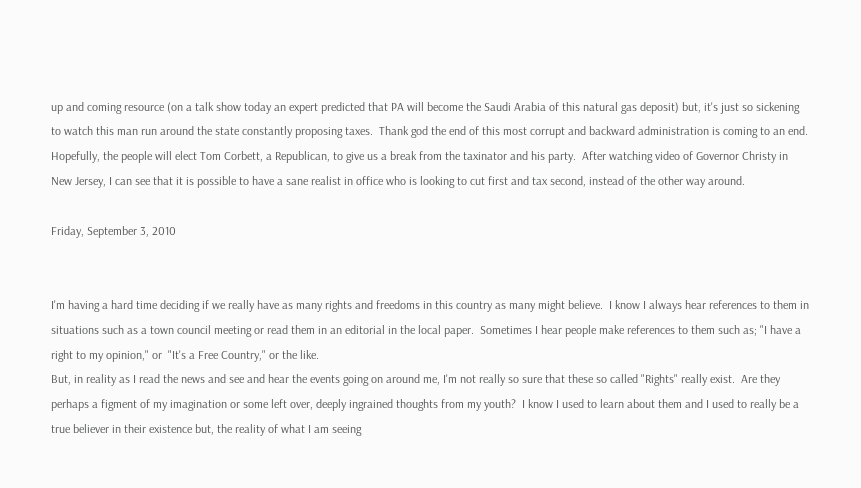up and coming resource (on a talk show today an expert predicted that PA will become the Saudi Arabia of this natural gas deposit) but, it's just so sickening to watch this man run around the state constantly proposing taxes.  Thank god the end of this most corrupt and backward administration is coming to an end.  Hopefully, the people will elect Tom Corbett, a Republican, to give us a break from the taxinator and his party.  After watching video of Governor Christy in New Jersey, I can see that it is possible to have a sane realist in office who is looking to cut first and tax second, instead of the other way around.

Friday, September 3, 2010


I'm having a hard time deciding if we really have as many rights and freedoms in this country as many might believe.  I know I always hear references to them in situations such as a town council meeting or read them in an editorial in the local paper.  Sometimes I hear people make references to them such as; "I have a right to my opinion," or  "It's a Free Country," or the like.
But, in reality as I read the news and see and hear the events going on around me, I'm not really so sure that these so called "Rights" really exist.  Are they perhaps a figment of my imagination or some left over, deeply ingrained thoughts from my youth?  I know I used to learn about them and I used to really be a true believer in their existence but, the reality of what I am seeing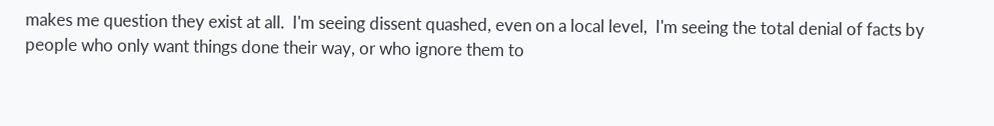makes me question they exist at all.  I'm seeing dissent quashed, even on a local level,  I'm seeing the total denial of facts by people who only want things done their way, or who ignore them to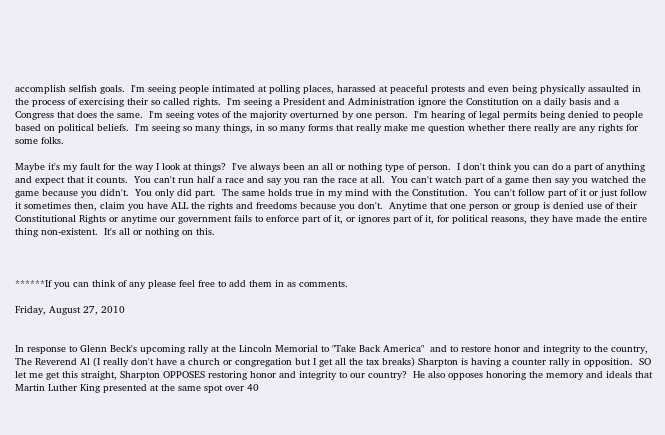accomplish selfish goals.  I'm seeing people intimated at polling places, harassed at peaceful protests and even being physically assaulted in the process of exercising their so called rights.  I'm seeing a President and Administration ignore the Constitution on a daily basis and a Congress that does the same.  I'm seeing votes of the majority overturned by one person.  I'm hearing of legal permits being denied to people based on political beliefs.  I'm seeing so many things, in so many forms that really make me question whether there really are any rights for some folks.

Maybe it's my fault for the way I look at things?  I've always been an all or nothing type of person.  I don't think you can do a part of anything and expect that it counts.  You can't run half a race and say you ran the race at all.  You can't watch part of a game then say you watched the game because you didn't.  You only did part.  The same holds true in my mind with the Constitution.  You can't follow part of it or just follow it sometimes then, claim you have ALL the rights and freedoms because you don't.  Anytime that one person or group is denied use of their Constitutional Rights or anytime our government fails to enforce part of it, or ignores part of it, for political reasons, they have made the entire thing non-existent.  It's all or nothing on this.



******If you can think of any please feel free to add them in as comments.

Friday, August 27, 2010


In response to Glenn Beck's upcoming rally at the Lincoln Memorial to "Take Back America"  and to restore honor and integrity to the country, The Reverend Al (I really don't have a church or congregation but I get all the tax breaks) Sharpton is having a counter rally in opposition.  SO let me get this straight, Sharpton OPPOSES restoring honor and integrity to our country?  He also opposes honoring the memory and ideals that Martin Luther King presented at the same spot over 40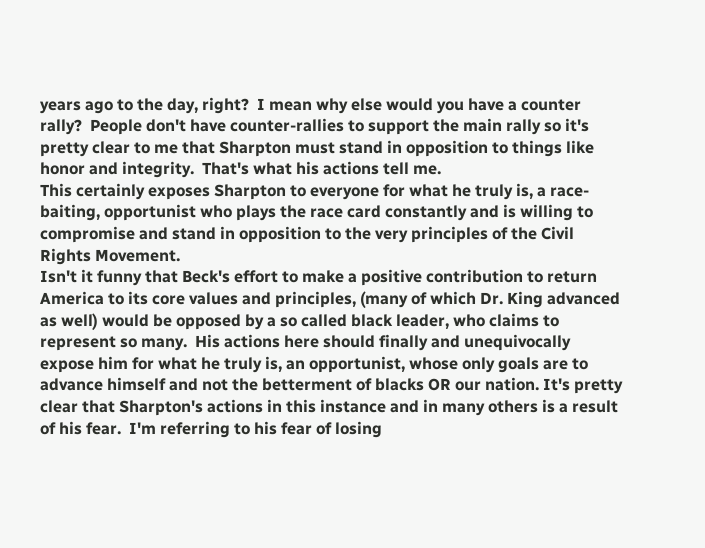years ago to the day, right?  I mean why else would you have a counter rally?  People don't have counter-rallies to support the main rally so it's pretty clear to me that Sharpton must stand in opposition to things like honor and integrity.  That's what his actions tell me.
This certainly exposes Sharpton to everyone for what he truly is, a race-baiting, opportunist who plays the race card constantly and is willing to compromise and stand in opposition to the very principles of the Civil Rights Movement.
Isn't it funny that Beck's effort to make a positive contribution to return America to its core values and principles, (many of which Dr. King advanced as well) would be opposed by a so called black leader, who claims to represent so many.  His actions here should finally and unequivocally expose him for what he truly is, an opportunist, whose only goals are to advance himself and not the betterment of blacks OR our nation. It's pretty clear that Sharpton's actions in this instance and in many others is a result of his fear.  I'm referring to his fear of losing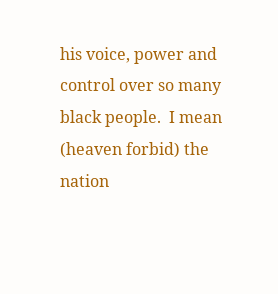his voice, power and control over so many black people.  I mean (heaven forbid) the nation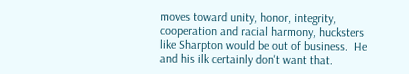moves toward unity, honor, integrity, cooperation and racial harmony, hucksters like Sharpton would be out of business.  He and his ilk certainly don't want that.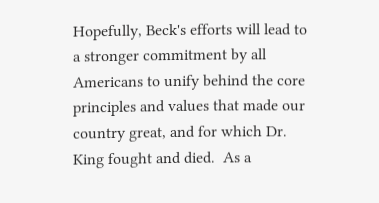Hopefully, Beck's efforts will lead to a stronger commitment by all Americans to unify behind the core principles and values that made our country great, and for which Dr. King fought and died.  As a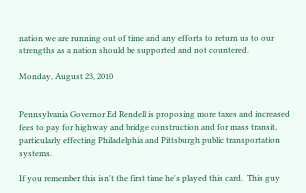nation we are running out of time and any efforts to return us to our strengths as a nation should be supported and not countered.

Monday, August 23, 2010


Pennsylvania Governor Ed Rendell is proposing more taxes and increased fees to pay for highway and bridge construction and for mass transit, particularly effecting Philadelphia and Pittsburgh public transportation systems.

If you remember this isn't the first time he's played this card.  This guy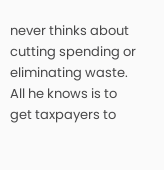never thinks about cutting spending or eliminating waste.  All he knows is to get taxpayers to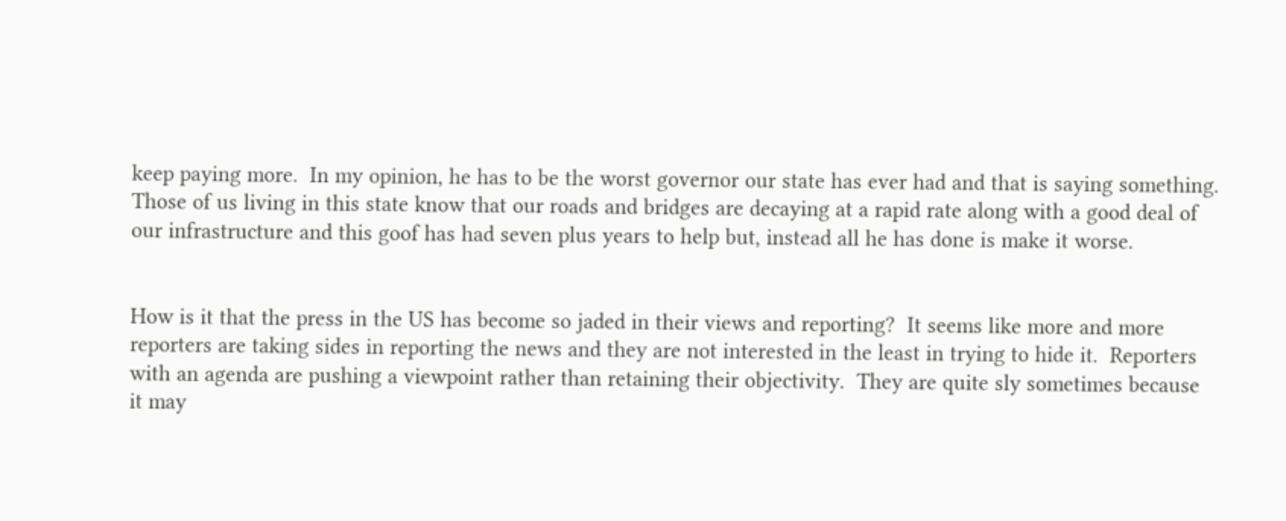keep paying more.  In my opinion, he has to be the worst governor our state has ever had and that is saying something.
Those of us living in this state know that our roads and bridges are decaying at a rapid rate along with a good deal of our infrastructure and this goof has had seven plus years to help but, instead all he has done is make it worse.


How is it that the press in the US has become so jaded in their views and reporting?  It seems like more and more reporters are taking sides in reporting the news and they are not interested in the least in trying to hide it.  Reporters with an agenda are pushing a viewpoint rather than retaining their objectivity.  They are quite sly sometimes because it may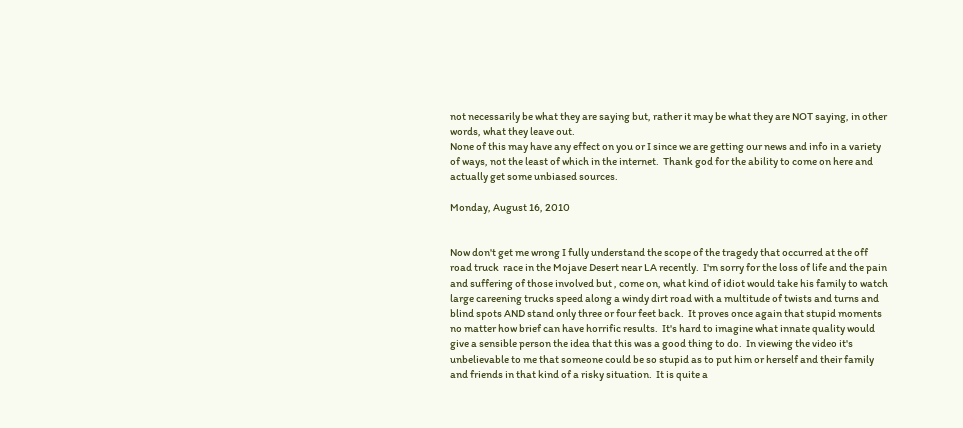not necessarily be what they are saying but, rather it may be what they are NOT saying, in other words, what they leave out.
None of this may have any effect on you or I since we are getting our news and info in a variety of ways, not the least of which in the internet.  Thank god for the ability to come on here and actually get some unbiased sources.

Monday, August 16, 2010


Now don't get me wrong I fully understand the scope of the tragedy that occurred at the off road truck  race in the Mojave Desert near LA recently.  I'm sorry for the loss of life and the pain and suffering of those involved but , come on, what kind of idiot would take his family to watch large careening trucks speed along a windy dirt road with a multitude of twists and turns and blind spots AND stand only three or four feet back.  It proves once again that stupid moments no matter how brief can have horrific results.  It's hard to imagine what innate quality would give a sensible person the idea that this was a good thing to do.  In viewing the video it's unbelievable to me that someone could be so stupid as to put him or herself and their family and friends in that kind of a risky situation.  It is quite a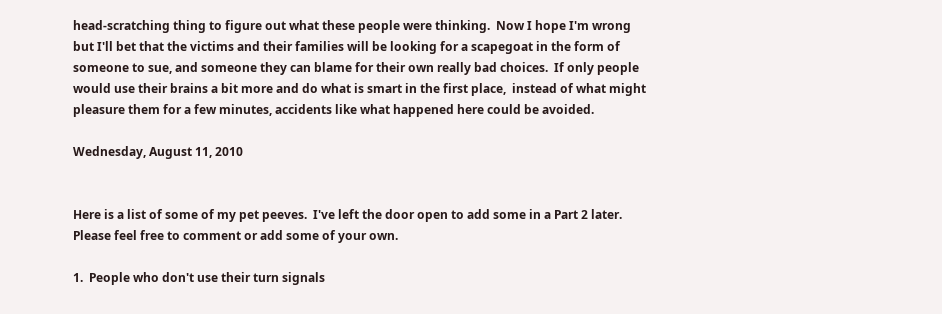head-scratching thing to figure out what these people were thinking.  Now I hope I'm wrong but I'll bet that the victims and their families will be looking for a scapegoat in the form of someone to sue, and someone they can blame for their own really bad choices.  If only people would use their brains a bit more and do what is smart in the first place,  instead of what might pleasure them for a few minutes, accidents like what happened here could be avoided.

Wednesday, August 11, 2010


Here is a list of some of my pet peeves.  I've left the door open to add some in a Part 2 later.  Please feel free to comment or add some of your own.

1.  People who don't use their turn signals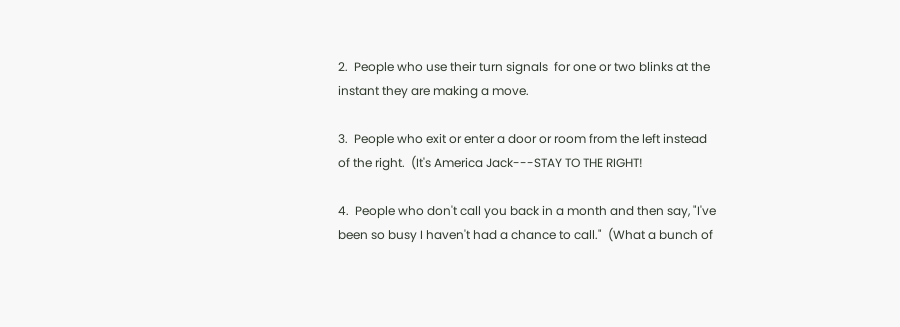2.  People who use their turn signals  for one or two blinks at the instant they are making a move.

3.  People who exit or enter a door or room from the left instead of the right.  (It's America Jack---STAY TO THE RIGHT!

4.  People who don't call you back in a month and then say, "I've been so busy I haven't had a chance to call."  (What a bunch of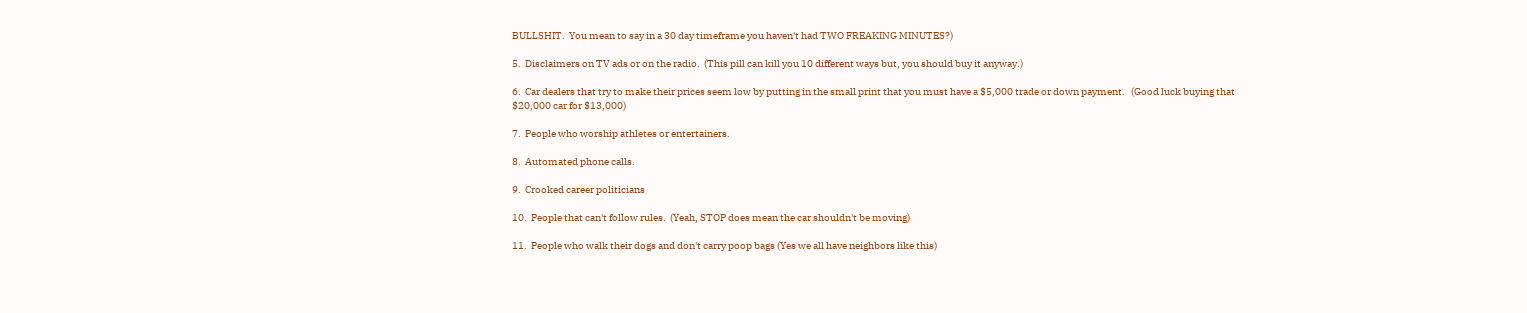BULLSHIT.  You mean to say in a 30 day timeframe you haven't had TWO FREAKING MINUTES?)

5.  Disclaimers on TV ads or on the radio.  (This pill can kill you 10 different ways but, you should buy it anyway.)

6.  Car dealers that try to make their prices seem low by putting in the small print that you must have a $5,000 trade or down payment.   (Good luck buying that $20,000 car for $13,000)

7.  People who worship athletes or entertainers.

8.  Automated phone calls.

9.  Crooked career politicians

10.  People that can't follow rules.  (Yeah, STOP does mean the car shouldn't be moving)

11.  People who walk their dogs and don't carry poop bags (Yes we all have neighbors like this)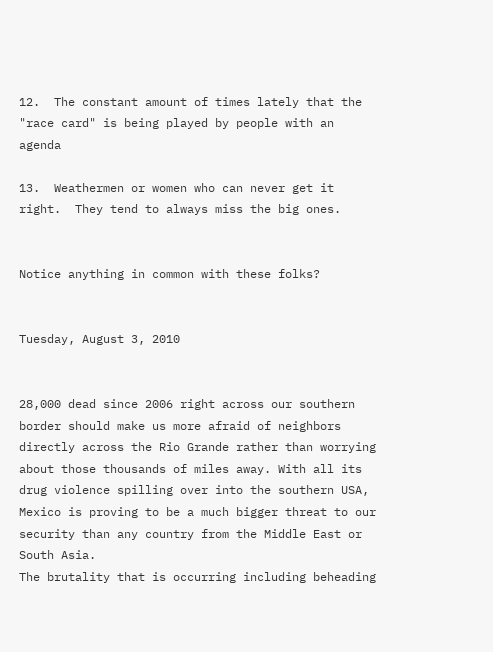12.  The constant amount of times lately that the "race card" is being played by people with an agenda

13.  Weathermen or women who can never get it right.  They tend to always miss the big ones.


Notice anything in common with these folks?


Tuesday, August 3, 2010


28,000 dead since 2006 right across our southern border should make us more afraid of neighbors directly across the Rio Grande rather than worrying about those thousands of miles away. With all its drug violence spilling over into the southern USA, Mexico is proving to be a much bigger threat to our security than any country from the Middle East or South Asia.
The brutality that is occurring including beheading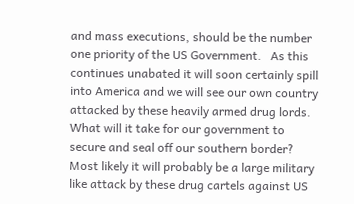and mass executions, should be the number one priority of the US Government.   As this continues unabated it will soon certainly spill into America and we will see our own country attacked by these heavily armed drug lords.  What will it take for our government to secure and seal off our southern border?  Most likely it will probably be a large military like attack by these drug cartels against US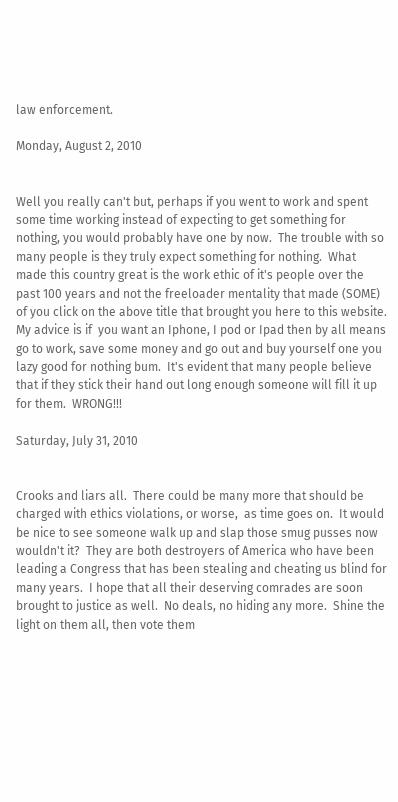law enforcement.

Monday, August 2, 2010


Well you really can't but, perhaps if you went to work and spent some time working instead of expecting to get something for nothing, you would probably have one by now.  The trouble with so many people is they truly expect something for nothing.  What made this country great is the work ethic of it's people over the past 100 years and not the freeloader mentality that made (SOME) of you click on the above title that brought you here to this website.  My advice is if  you want an Iphone, I pod or Ipad then by all means go to work, save some money and go out and buy yourself one you lazy good for nothing bum.  It's evident that many people believe that if they stick their hand out long enough someone will fill it up for them.  WRONG!!!

Saturday, July 31, 2010


Crooks and liars all.  There could be many more that should be charged with ethics violations, or worse,  as time goes on.  It would be nice to see someone walk up and slap those smug pusses now wouldn't it?  They are both destroyers of America who have been leading a Congress that has been stealing and cheating us blind for many years.  I hope that all their deserving comrades are soon brought to justice as well.  No deals, no hiding any more.  Shine the light on them all, then vote them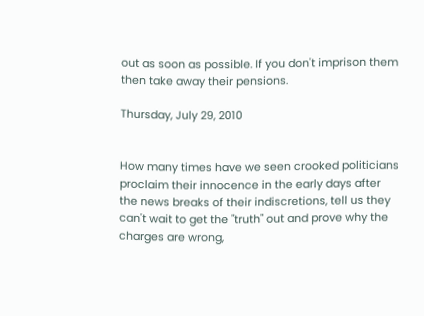out as soon as possible. If you don't imprison them then take away their pensions.

Thursday, July 29, 2010


How many times have we seen crooked politicians proclaim their innocence in the early days after the news breaks of their indiscretions, tell us they can't wait to get the "truth" out and prove why the charges are wrong,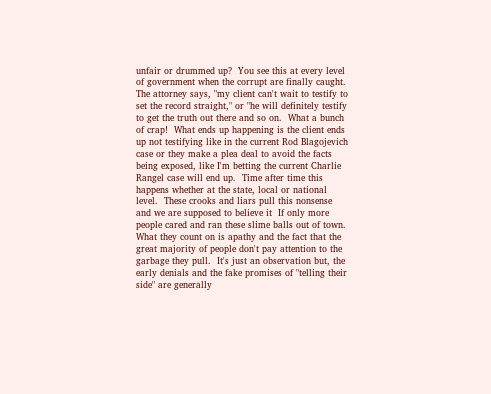unfair or drummed up?  You see this at every level of government when the corrupt are finally caught.  The attorney says, "my client can't wait to testify to set the record straight," or "he will definitely testify to get the truth out there and so on.  What a bunch of crap!  What ends up happening is the client ends up not testifying like in the current Rod Blagojevich case or they make a plea deal to avoid the facts being exposed, like I'm betting the current Charlie Rangel case will end up.  Time after time this happens whether at the state, local or national level.  These crooks and liars pull this nonsense and we are supposed to believe it  If only more people cared and ran these slime balls out of town.  What they count on is apathy and the fact that the great majority of people don't pay attention to the garbage they pull.  It's just an observation but, the early denials and the fake promises of "telling their side" are generally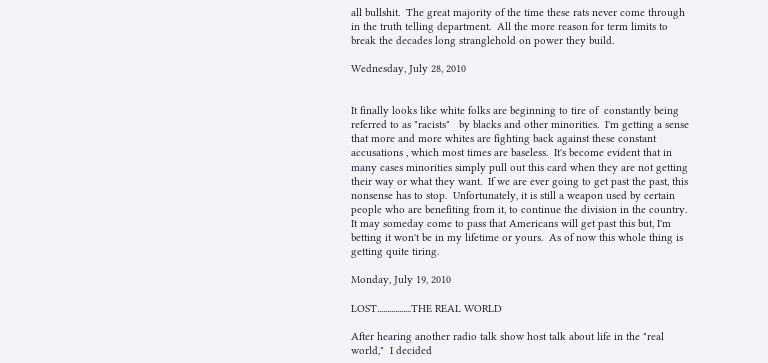all bullshit.  The great majority of the time these rats never come through in the truth telling department.  All the more reason for term limits to break the decades long stranglehold on power they build.

Wednesday, July 28, 2010


It finally looks like white folks are beginning to tire of  constantly being referred to as "racists"   by blacks and other minorities.  I'm getting a sense that more and more whites are fighting back against these constant accusations , which most times are baseless.  It's become evident that in many cases minorities simply pull out this card when they are not getting their way or what they want.  If we are ever going to get past the past, this nonsense has to stop.  Unfortunately, it is still a weapon used by certain people who are benefiting from it, to continue the division in the country.  It may someday come to pass that Americans will get past this but, I'm betting it won't be in my lifetime or yours.  As of now this whole thing is getting quite tiring.

Monday, July 19, 2010

LOST.................THE REAL WORLD

After hearing another radio talk show host talk about life in the "real world,"  I decided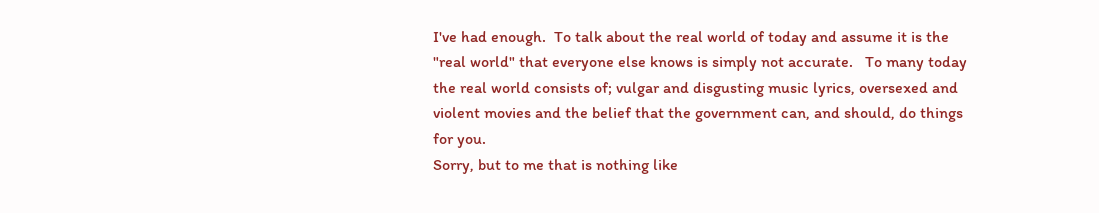I've had enough.  To talk about the real world of today and assume it is the "real world" that everyone else knows is simply not accurate.   To many today the real world consists of; vulgar and disgusting music lyrics, oversexed and violent movies and the belief that the government can, and should, do things for you.
Sorry, but to me that is nothing like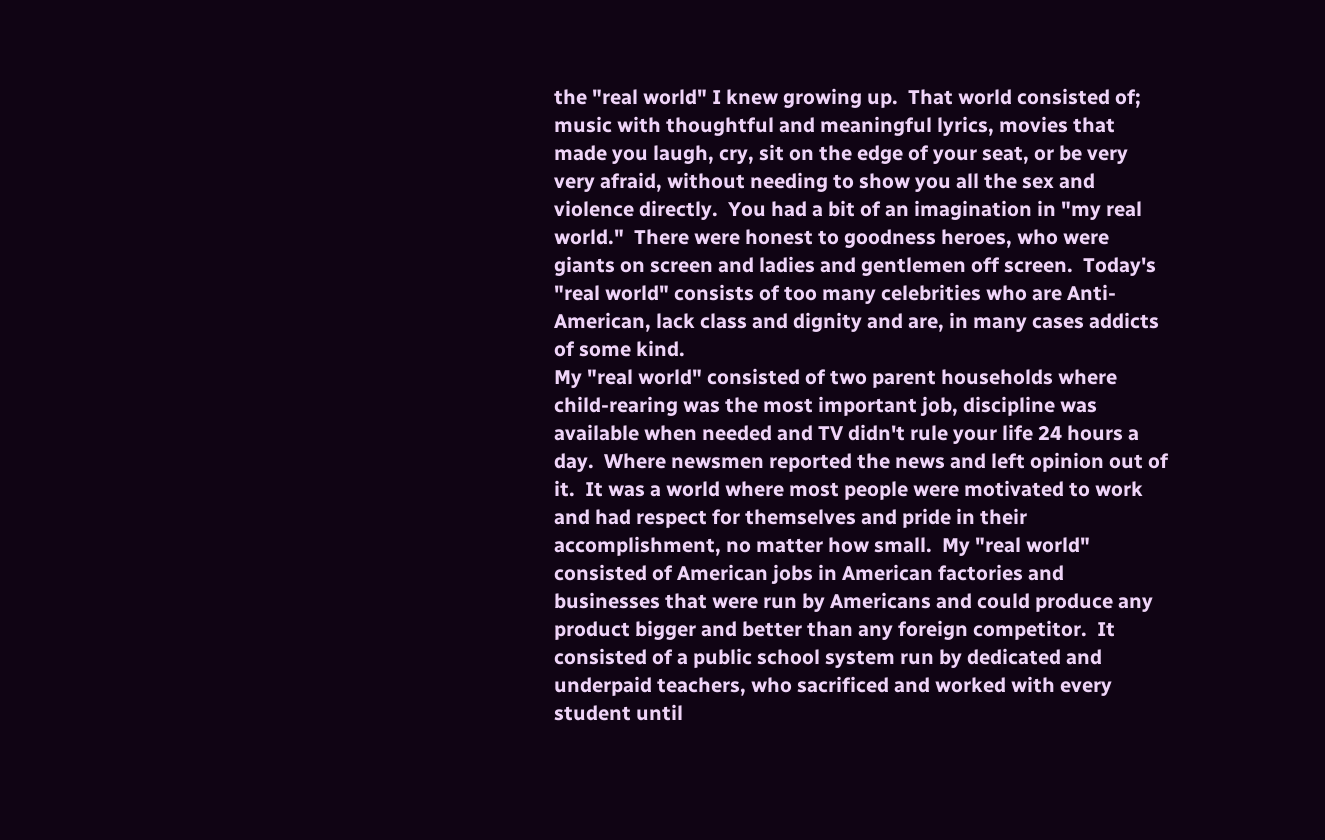the "real world" I knew growing up.  That world consisted of; music with thoughtful and meaningful lyrics, movies that made you laugh, cry, sit on the edge of your seat, or be very very afraid, without needing to show you all the sex and violence directly.  You had a bit of an imagination in "my real world."  There were honest to goodness heroes, who were giants on screen and ladies and gentlemen off screen.  Today's "real world" consists of too many celebrities who are Anti-American, lack class and dignity and are, in many cases addicts of some kind.
My "real world" consisted of two parent households where child-rearing was the most important job, discipline was available when needed and TV didn't rule your life 24 hours a day.  Where newsmen reported the news and left opinion out of it.  It was a world where most people were motivated to work and had respect for themselves and pride in their accomplishment, no matter how small.  My "real world" consisted of American jobs in American factories and businesses that were run by Americans and could produce any product bigger and better than any foreign competitor.  It consisted of a public school system run by dedicated and underpaid teachers, who sacrificed and worked with every student until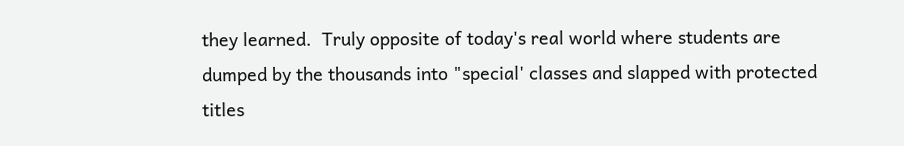they learned.  Truly opposite of today's real world where students are dumped by the thousands into "special' classes and slapped with protected titles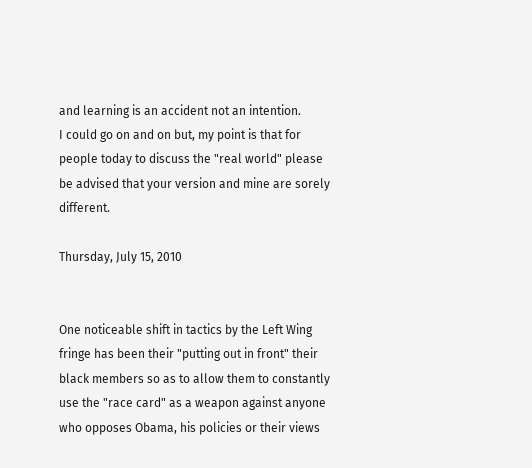and learning is an accident not an intention.
I could go on and on but, my point is that for people today to discuss the "real world" please be advised that your version and mine are sorely different.

Thursday, July 15, 2010


One noticeable shift in tactics by the Left Wing fringe has been their "putting out in front" their black members so as to allow them to constantly use the "race card" as a weapon against anyone who opposes Obama, his policies or their views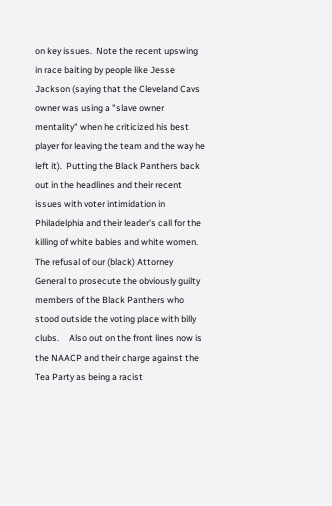on key issues.  Note the recent upswing in race baiting by people like Jesse Jackson (saying that the Cleveland Cavs owner was using a "slave owner mentality" when he criticized his best player for leaving the team and the way he left it).  Putting the Black Panthers back out in the headlines and their recent issues with voter intimidation in Philadelphia and their leader's call for the killing of white babies and white women.  The refusal of our (black) Attorney General to prosecute the obviously guilty members of the Black Panthers who stood outside the voting place with billy clubs.     Also out on the front lines now is the NAACP and their charge against the Tea Party as being a racist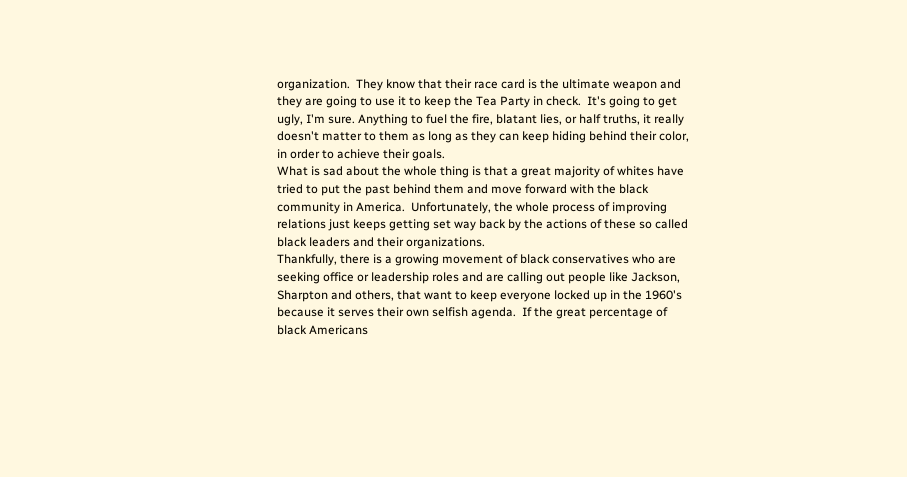organization.  They know that their race card is the ultimate weapon and they are going to use it to keep the Tea Party in check.  It's going to get ugly, I'm sure. Anything to fuel the fire, blatant lies, or half truths, it really doesn't matter to them as long as they can keep hiding behind their color, in order to achieve their goals.
What is sad about the whole thing is that a great majority of whites have tried to put the past behind them and move forward with the black community in America.  Unfortunately, the whole process of improving relations just keeps getting set way back by the actions of these so called black leaders and their organizations.
Thankfully, there is a growing movement of black conservatives who are seeking office or leadership roles and are calling out people like Jackson, Sharpton and others, that want to keep everyone locked up in the 1960's because it serves their own selfish agenda.  If the great percentage of black Americans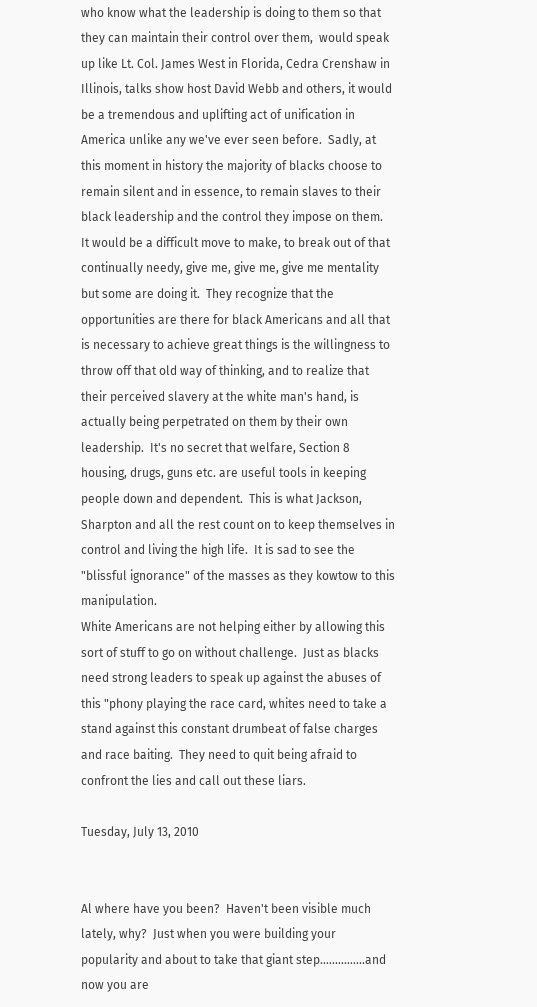who know what the leadership is doing to them so that they can maintain their control over them,  would speak up like Lt. Col. James West in Florida, Cedra Crenshaw in Illinois, talks show host David Webb and others, it would be a tremendous and uplifting act of unification in America unlike any we've ever seen before.  Sadly, at this moment in history the majority of blacks choose to remain silent and in essence, to remain slaves to their black leadership and the control they impose on them.  It would be a difficult move to make, to break out of that continually needy, give me, give me, give me mentality but some are doing it.  They recognize that the opportunities are there for black Americans and all that is necessary to achieve great things is the willingness to throw off that old way of thinking, and to realize that their perceived slavery at the white man's hand, is actually being perpetrated on them by their own leadership.  It's no secret that welfare, Section 8 housing, drugs, guns etc. are useful tools in keeping people down and dependent.  This is what Jackson, Sharpton and all the rest count on to keep themselves in control and living the high life.  It is sad to see the "blissful ignorance" of the masses as they kowtow to this manipulation.
White Americans are not helping either by allowing this sort of stuff to go on without challenge.  Just as blacks need strong leaders to speak up against the abuses of this "phony playing the race card, whites need to take a stand against this constant drumbeat of false charges and race baiting.  They need to quit being afraid to confront the lies and call out these liars.

Tuesday, July 13, 2010


Al where have you been?  Haven't been visible much lately, why?  Just when you were building your popularity and about to take that giant step...............and now you are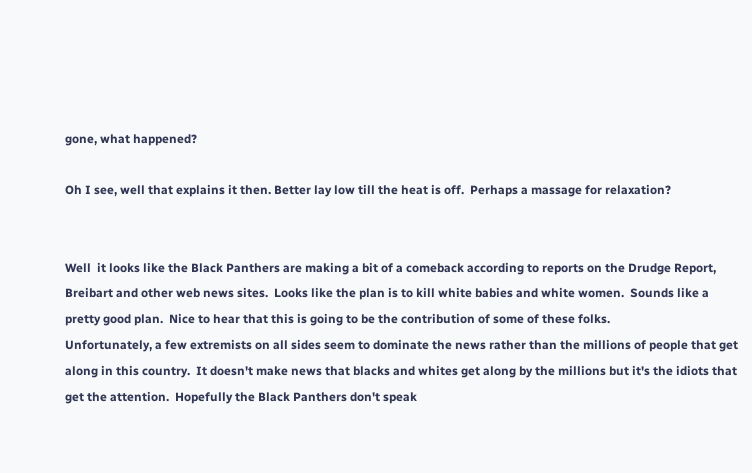gone, what happened?

Oh I see, well that explains it then. Better lay low till the heat is off.  Perhaps a massage for relaxation?


Well  it looks like the Black Panthers are making a bit of a comeback according to reports on the Drudge Report, Breibart and other web news sites.  Looks like the plan is to kill white babies and white women.  Sounds like a pretty good plan.  Nice to hear that this is going to be the contribution of some of these folks.
Unfortunately, a few extremists on all sides seem to dominate the news rather than the millions of people that get along in this country.  It doesn't make news that blacks and whites get along by the millions but it's the idiots that get the attention.  Hopefully the Black Panthers don't speak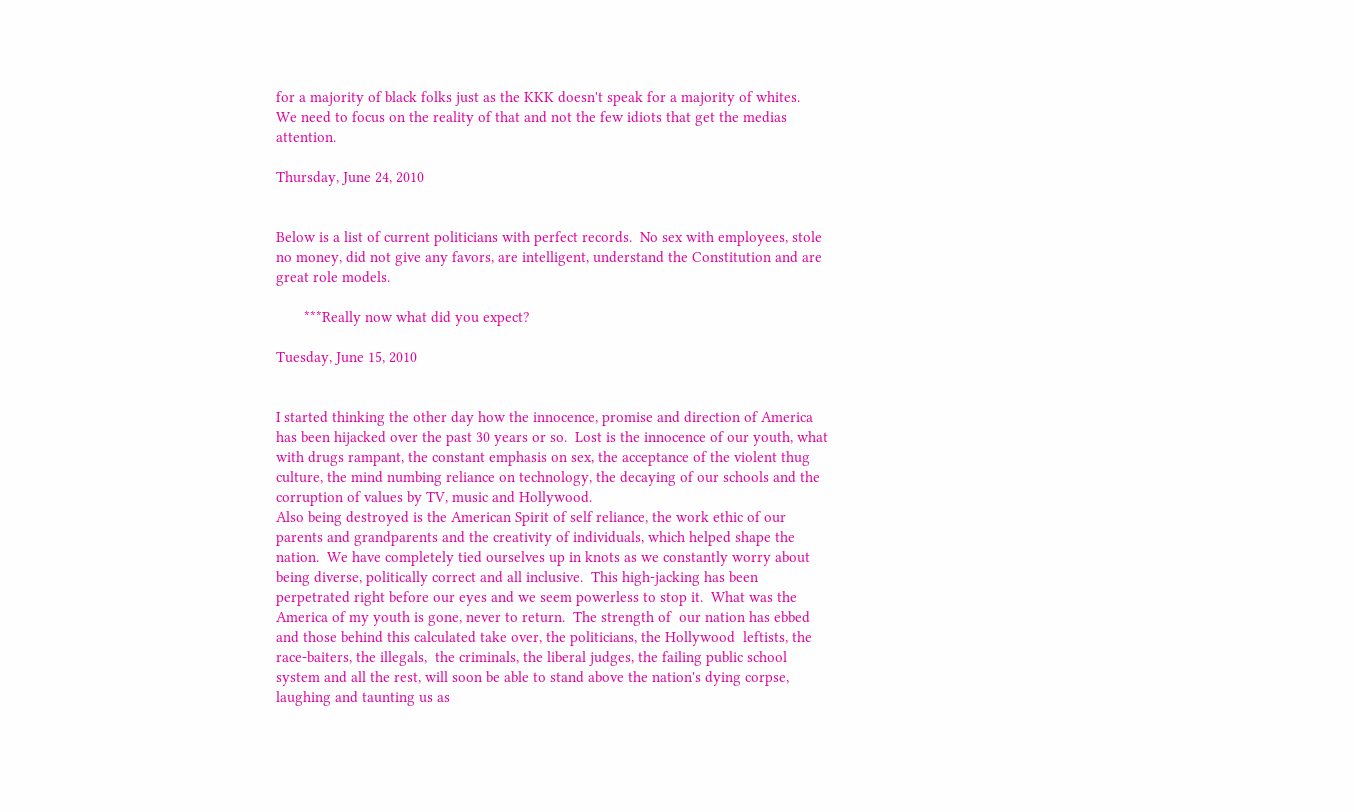for a majority of black folks just as the KKK doesn't speak for a majority of whites.   We need to focus on the reality of that and not the few idiots that get the medias attention.

Thursday, June 24, 2010


Below is a list of current politicians with perfect records.  No sex with employees, stole no money, did not give any favors, are intelligent, understand the Constitution and are great role models.

       ***Really now what did you expect?

Tuesday, June 15, 2010


I started thinking the other day how the innocence, promise and direction of America has been hijacked over the past 30 years or so.  Lost is the innocence of our youth, what with drugs rampant, the constant emphasis on sex, the acceptance of the violent thug culture, the mind numbing reliance on technology, the decaying of our schools and the corruption of values by TV, music and Hollywood.
Also being destroyed is the American Spirit of self reliance, the work ethic of our parents and grandparents and the creativity of individuals, which helped shape the nation.  We have completely tied ourselves up in knots as we constantly worry about being diverse, politically correct and all inclusive.  This high-jacking has been perpetrated right before our eyes and we seem powerless to stop it.  What was the America of my youth is gone, never to return.  The strength of  our nation has ebbed and those behind this calculated take over, the politicians, the Hollywood  leftists, the race-baiters, the illegals,  the criminals, the liberal judges, the failing public school system and all the rest, will soon be able to stand above the nation's dying corpse, laughing and taunting us as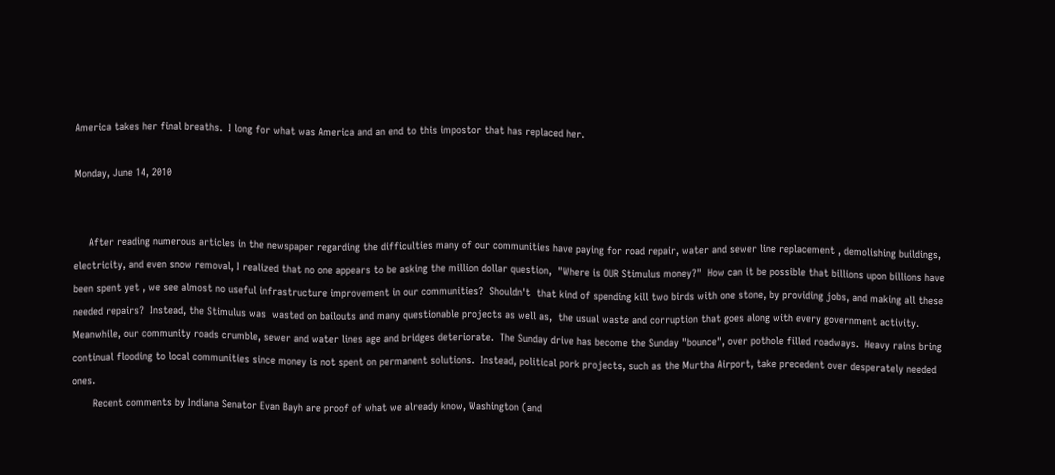America takes her final breaths.  I long for what was America and an end to this impostor that has replaced her.

Monday, June 14, 2010


     After reading numerous articles in the newspaper regarding the difficulties many of our communities have paying for road repair, water and sewer line replacement , demolishing buildings, electricity, and even snow removal, I realized that no one appears to be asking the million dollar question,  "Where is OUR Stimulus money?"  How can it be possible that billions upon billions have been spent yet , we see almost no useful infrastructure improvement in our communities?  Shouldn't  that kind of spending kill two birds with one stone, by providing jobs, and making all these needed repairs?  Instead, the Stimulus was  wasted on bailouts and many questionable projects as well as,  the usual waste and corruption that goes along with every government activity.  Meanwhile, our community roads crumble, sewer and water lines age and bridges deteriorate.  The Sunday drive has become the Sunday "bounce", over pothole filled roadways.  Heavy rains bring continual flooding to local communities since money is not spent on permanent solutions.  Instead, political pork projects, such as the Murtha Airport, take precedent over desperately needed ones.
       Recent comments by Indiana Senator Evan Bayh are proof of what we already know, Washington (and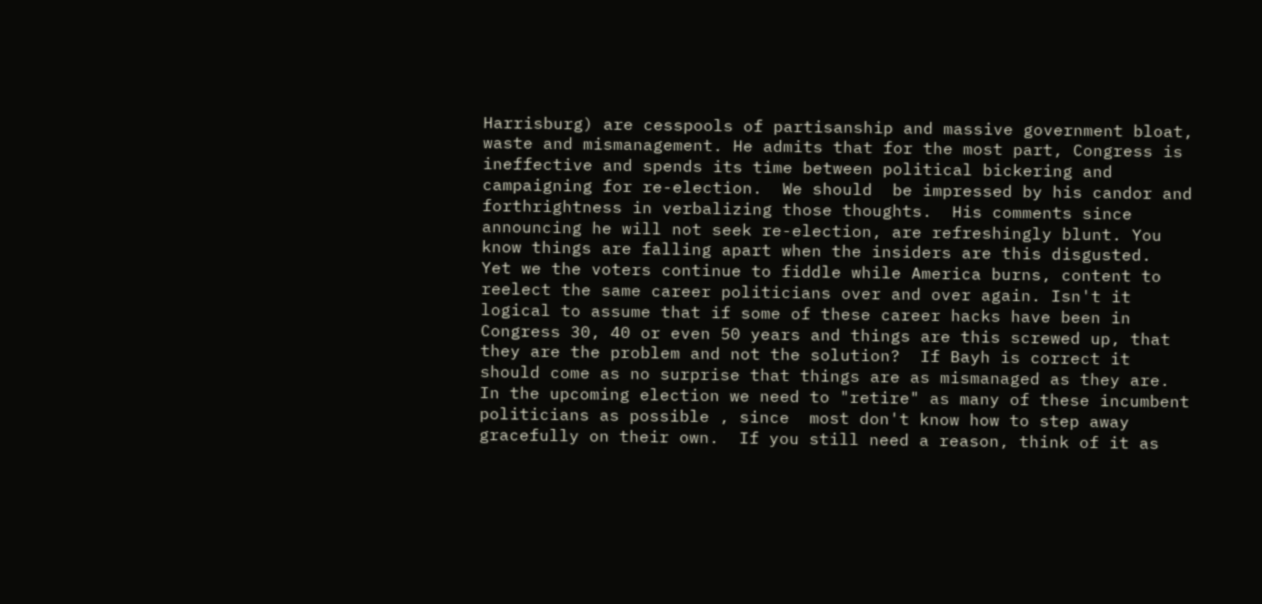Harrisburg) are cesspools of partisanship and massive government bloat, waste and mismanagement. He admits that for the most part, Congress is ineffective and spends its time between political bickering and campaigning for re-election.  We should  be impressed by his candor and forthrightness in verbalizing those thoughts.  His comments since announcing he will not seek re-election, are refreshingly blunt. You know things are falling apart when the insiders are this disgusted.  Yet we the voters continue to fiddle while America burns, content to reelect the same career politicians over and over again. Isn't it logical to assume that if some of these career hacks have been in Congress 30, 40 or even 50 years and things are this screwed up, that they are the problem and not the solution?  If Bayh is correct it should come as no surprise that things are as mismanaged as they are.  In the upcoming election we need to "retire" as many of these incumbent politicians as possible , since  most don't know how to step away gracefully on their own.  If you still need a reason, think of it as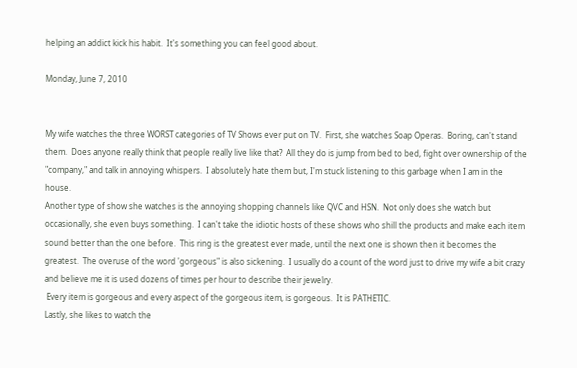helping an addict kick his habit.  It's something you can feel good about.

Monday, June 7, 2010


My wife watches the three WORST categories of TV Shows ever put on TV.  First, she watches Soap Operas.  Boring, can't stand them.  Does anyone really think that people really live like that?  All they do is jump from bed to bed, fight over ownership of the "company," and talk in annoying whispers.  I absolutely hate them but, I'm stuck listening to this garbage when I am in the house.
Another type of show she watches is the annoying shopping channels like QVC and HSN.  Not only does she watch but occasionally, she even buys something.  I can't take the idiotic hosts of these shows who shill the products and make each item sound better than the one before.  This ring is the greatest ever made, until the next one is shown then it becomes the greatest.  The overuse of the word 'gorgeous" is also sickening.  I usually do a count of the word just to drive my wife a bit crazy and believe me it is used dozens of times per hour to describe their jewelry.
 Every item is gorgeous and every aspect of the gorgeous item, is gorgeous.  It is PATHETIC.
Lastly, she likes to watch the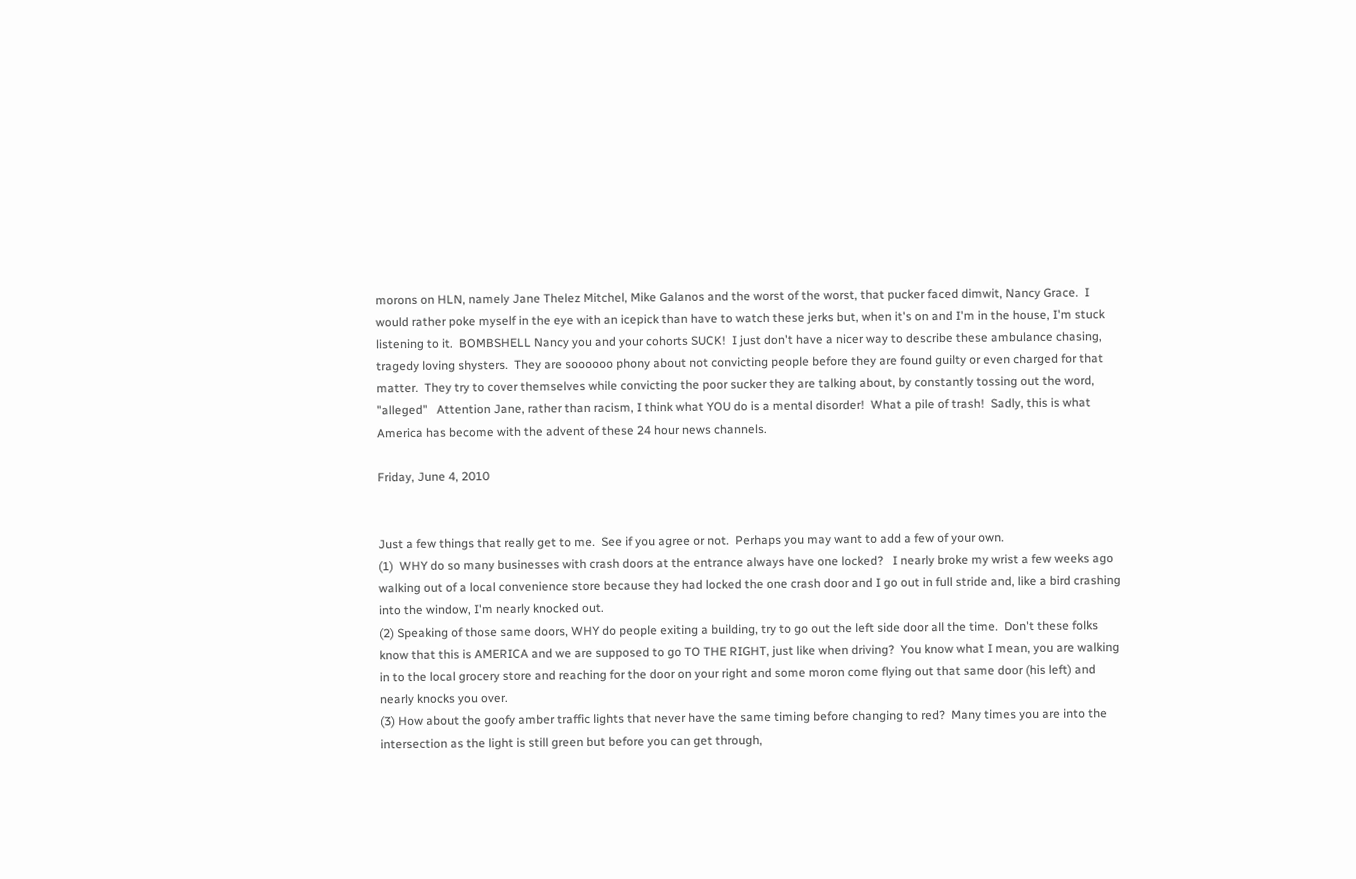morons on HLN, namely Jane Thelez Mitchel, Mike Galanos and the worst of the worst, that pucker faced dimwit, Nancy Grace.  I would rather poke myself in the eye with an icepick than have to watch these jerks but, when it's on and I'm in the house, I'm stuck listening to it.  BOMBSHELL Nancy you and your cohorts SUCK!  I just don't have a nicer way to describe these ambulance chasing, tragedy loving shysters.  They are soooooo phony about not convicting people before they are found guilty or even charged for that matter.  They try to cover themselves while convicting the poor sucker they are talking about, by constantly tossing out the word, "alleged"   Attention Jane, rather than racism, I think what YOU do is a mental disorder!  What a pile of trash!  Sadly, this is what America has become with the advent of these 24 hour news channels.

Friday, June 4, 2010


Just a few things that really get to me.  See if you agree or not.  Perhaps you may want to add a few of your own.
(1)  WHY do so many businesses with crash doors at the entrance always have one locked?   I nearly broke my wrist a few weeks ago walking out of a local convenience store because they had locked the one crash door and I go out in full stride and, like a bird crashing into the window, I'm nearly knocked out.
(2) Speaking of those same doors, WHY do people exiting a building, try to go out the left side door all the time.  Don't these folks know that this is AMERICA and we are supposed to go TO THE RIGHT, just like when driving?  You know what I mean, you are walking in to the local grocery store and reaching for the door on your right and some moron come flying out that same door (his left) and nearly knocks you over.
(3) How about the goofy amber traffic lights that never have the same timing before changing to red?  Many times you are into the intersection as the light is still green but before you can get through,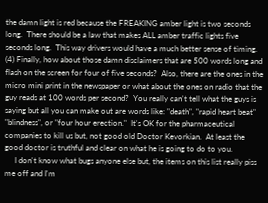the damn light is red because the FREAKING amber light is two seconds long.  There should be a law that makes ALL amber traffic lights five seconds long.  This way drivers would have a much better sense of timing.
(4) Finally, how about those damn disclaimers that are 500 words long and flash on the screen for four of five seconds?  Also, there are the ones in the micro mini print in the newspaper or what about the ones on radio that the guy reads at 100 words per second?  You really can't tell what the guys is saying but all you can make out are words like: "death", "rapid heart beat"  "blindness", or "four hour erection."  It's OK for the pharmaceutical companies to kill us but, not good old Doctor Kevorkian.  At least the good doctor is truthful and clear on what he is going to do to you.
     I don't know what bugs anyone else but, the items on this list really piss me off and I'm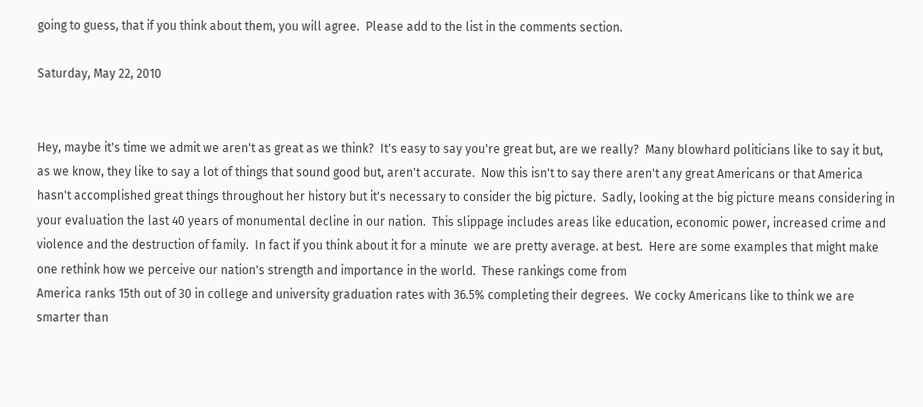going to guess, that if you think about them, you will agree.  Please add to the list in the comments section.

Saturday, May 22, 2010


Hey, maybe it's time we admit we aren't as great as we think?  It's easy to say you're great but, are we really?  Many blowhard politicians like to say it but, as we know, they like to say a lot of things that sound good but, aren't accurate.  Now this isn't to say there aren't any great Americans or that America hasn't accomplished great things throughout her history but it's necessary to consider the big picture.  Sadly, looking at the big picture means considering in your evaluation the last 40 years of monumental decline in our nation.  This slippage includes areas like education, economic power, increased crime and violence and the destruction of family.  In fact if you think about it for a minute  we are pretty average. at best.  Here are some examples that might make one rethink how we perceive our nation's strength and importance in the world.  These rankings come from
America ranks 15th out of 30 in college and university graduation rates with 36.5% completing their degrees.  We cocky Americans like to think we are smarter than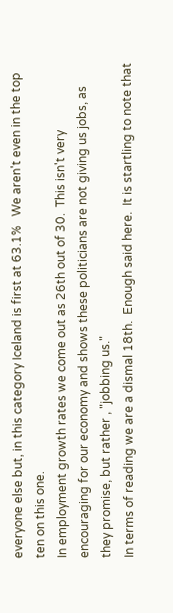everyone else but, in this category Iceland is first at 63.1%   We aren't even in the top ten on this one.
In employment growth rates we come out as 26th out of 30.  This isn't very encouraging for our economy and shows these politicians are not giving us jobs, as they promise, but rather , "jobbing us."
In terms of reading we are a dismal 18th.  Enough said here.  It is startling to note that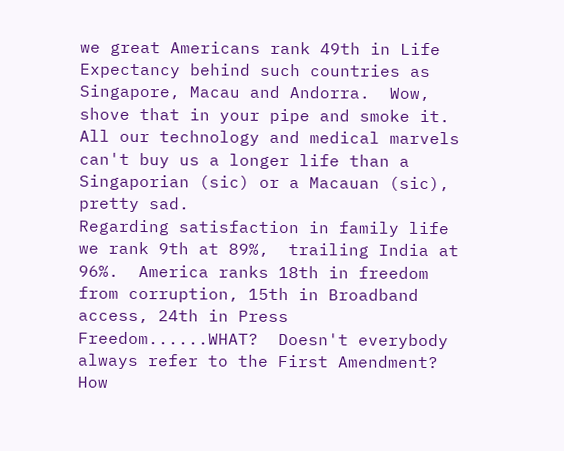we great Americans rank 49th in Life Expectancy behind such countries as Singapore, Macau and Andorra.  Wow, shove that in your pipe and smoke it.  All our technology and medical marvels can't buy us a longer life than a Singaporian (sic) or a Macauan (sic), pretty sad.
Regarding satisfaction in family life we rank 9th at 89%,  trailing India at 96%.  America ranks 18th in freedom from corruption, 15th in Broadband access, 24th in Press Freedom......WHAT?  Doesn't everybody always refer to the First Amendment?  How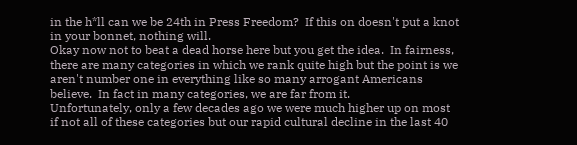in the h*ll can we be 24th in Press Freedom?  If this on doesn't put a knot in your bonnet, nothing will.
Okay now not to beat a dead horse here but you get the idea.  In fairness, there are many categories in which we rank quite high but the point is we aren't number one in everything like so many arrogant Americans believe.  In fact in many categories, we are far from it.
Unfortunately, only a few decades ago we were much higher up on most if not all of these categories but our rapid cultural decline in the last 40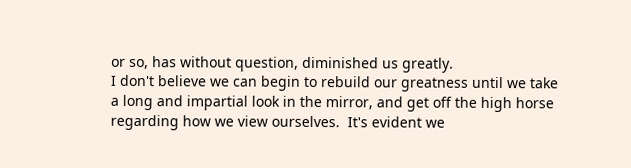or so, has without question, diminished us greatly.
I don't believe we can begin to rebuild our greatness until we take a long and impartial look in the mirror, and get off the high horse regarding how we view ourselves.  It's evident we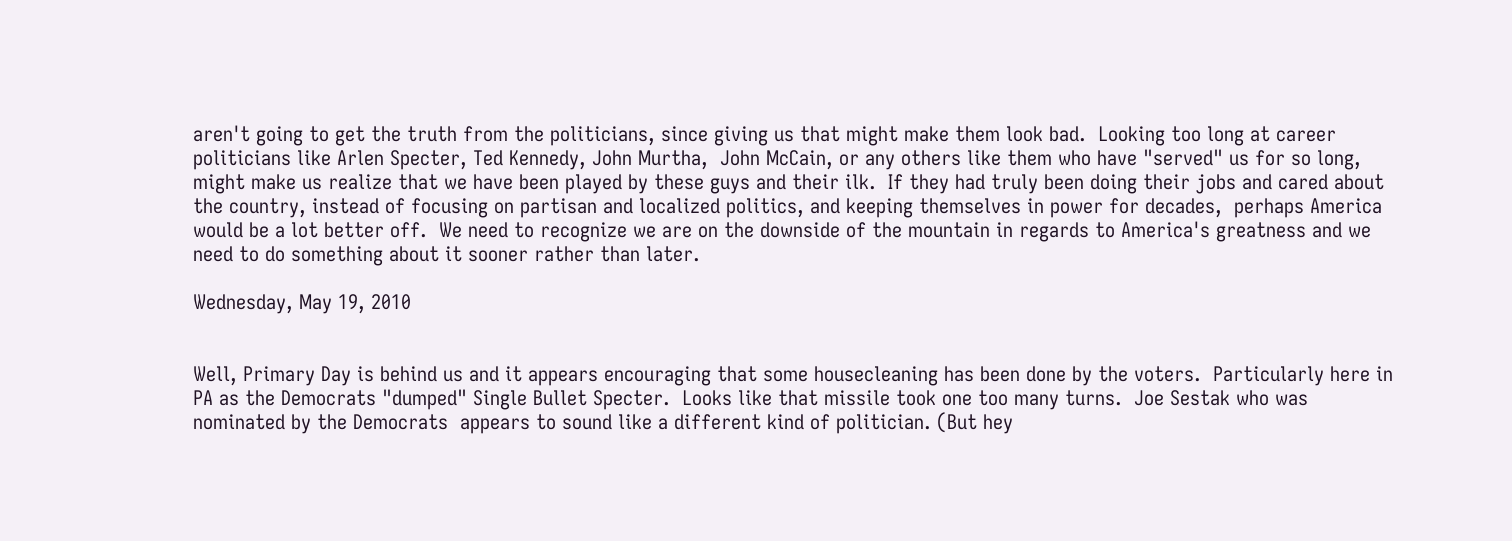aren't going to get the truth from the politicians, since giving us that might make them look bad.  Looking too long at career politicians like Arlen Specter, Ted Kennedy, John Murtha,  John McCain, or any others like them who have "served" us for so long, might make us realize that we have been played by these guys and their ilk.  If they had truly been doing their jobs and cared about the country, instead of focusing on partisan and localized politics, and keeping themselves in power for decades,  perhaps America would be a lot better off.  We need to recognize we are on the downside of the mountain in regards to America's greatness and we need to do something about it sooner rather than later.

Wednesday, May 19, 2010


Well, Primary Day is behind us and it appears encouraging that some housecleaning has been done by the voters.  Particularly here in PA as the Democrats "dumped" Single Bullet Specter.  Looks like that missile took one too many turns.  Joe Sestak who was nominated by the Democrats  appears to sound like a different kind of politician. (But hey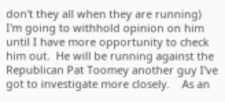don't they all when they are running)  I'm going to withhold opinion on him until I have more opportunity to check him out.  He will be running against the Republican Pat Toomey another guy I've got to investigate more closely.    As an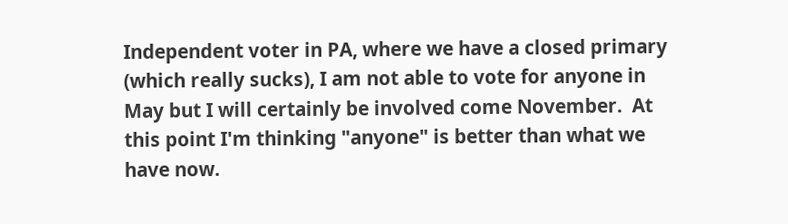Independent voter in PA, where we have a closed primary (which really sucks), I am not able to vote for anyone in May but I will certainly be involved come November.  At this point I'm thinking "anyone" is better than what we have now.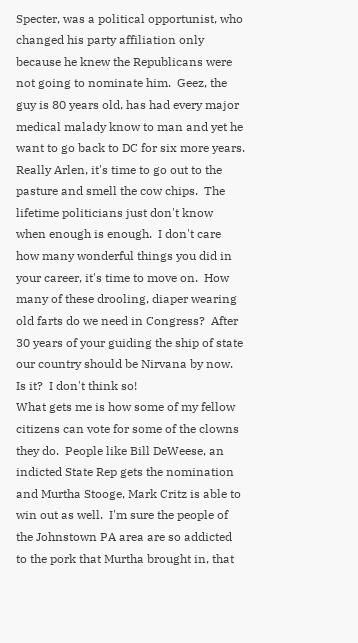Specter, was a political opportunist, who changed his party affiliation only because he knew the Republicans were not going to nominate him.  Geez, the guy is 80 years old, has had every major medical malady know to man and yet he want to go back to DC for six more years.  Really Arlen, it's time to go out to the pasture and smell the cow chips.  The lifetime politicians just don't know when enough is enough.  I don't care how many wonderful things you did in your career, it's time to move on.  How many of these drooling, diaper wearing old farts do we need in Congress?  After 30 years of your guiding the ship of state our country should be Nirvana by now.  Is it?  I don't think so!
What gets me is how some of my fellow citizens can vote for some of the clowns they do.  People like Bill DeWeese, an indicted State Rep gets the nomination and Murtha Stooge, Mark Critz is able to win out as well.  I'm sure the people of the Johnstown PA area are so addicted to the pork that Murtha brought in, that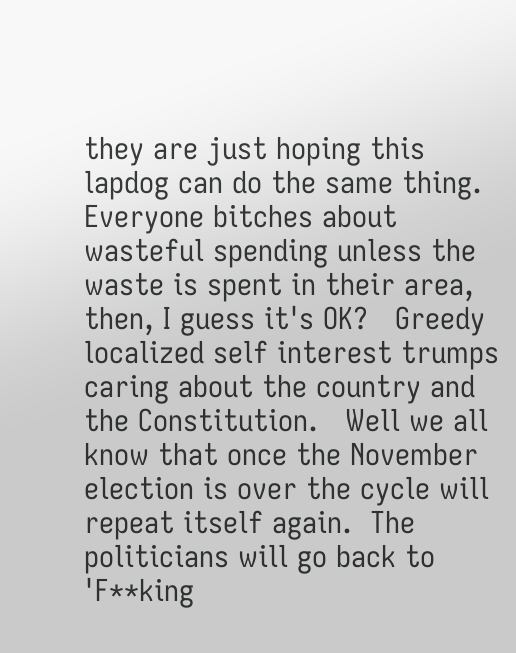they are just hoping this lapdog can do the same thing.  Everyone bitches about wasteful spending unless the waste is spent in their area, then, I guess it's OK?   Greedy localized self interest trumps caring about the country and the Constitution.   Well we all know that once the November election is over the cycle will repeat itself again.  The politicians will go back to 'F**king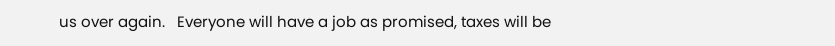us over again.   Everyone will have a job as promised, taxes will be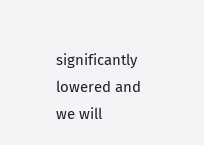significantly lowered and we will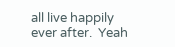all live happily ever after.  Yeah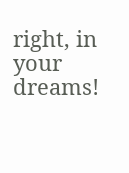right, in your dreams!